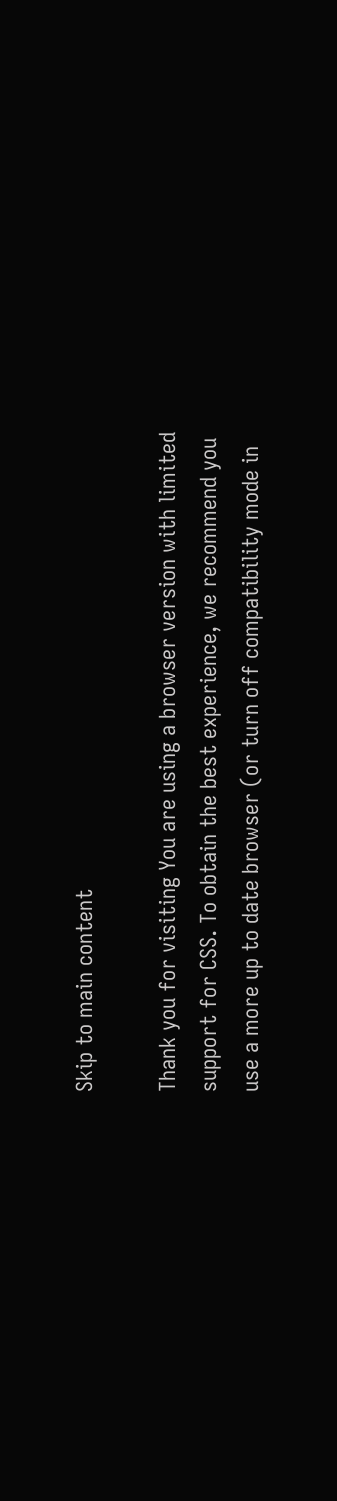Skip to main content

Thank you for visiting You are using a browser version with limited support for CSS. To obtain the best experience, we recommend you use a more up to date browser (or turn off compatibility mode in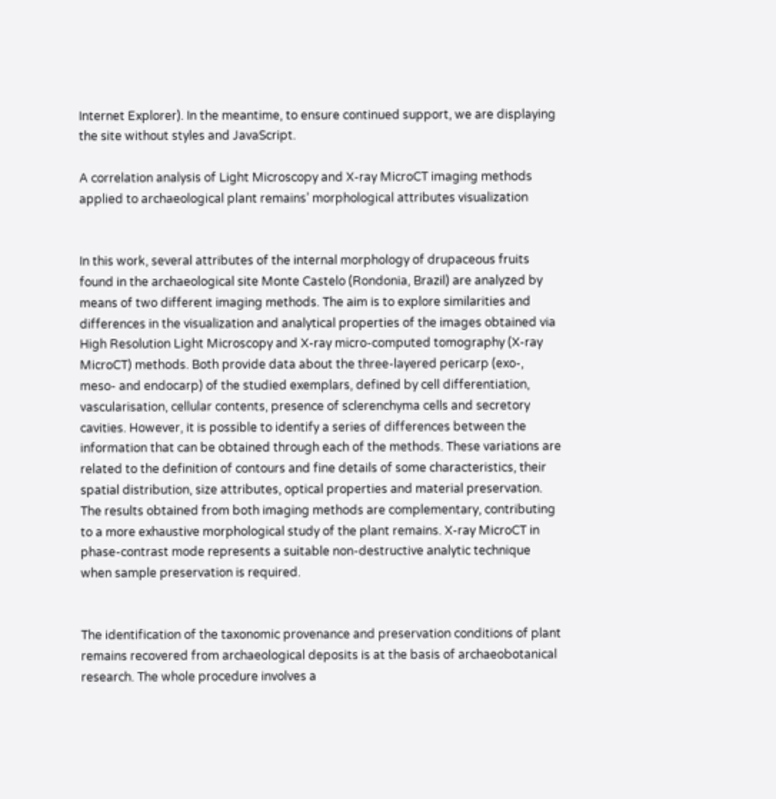Internet Explorer). In the meantime, to ensure continued support, we are displaying the site without styles and JavaScript.

A correlation analysis of Light Microscopy and X-ray MicroCT imaging methods applied to archaeological plant remains’ morphological attributes visualization


In this work, several attributes of the internal morphology of drupaceous fruits found in the archaeological site Monte Castelo (Rondonia, Brazil) are analyzed by means of two different imaging methods. The aim is to explore similarities and differences in the visualization and analytical properties of the images obtained via High Resolution Light Microscopy and X-ray micro-computed tomography (X-ray MicroCT) methods. Both provide data about the three-layered pericarp (exo-, meso- and endocarp) of the studied exemplars, defined by cell differentiation, vascularisation, cellular contents, presence of sclerenchyma cells and secretory cavities. However, it is possible to identify a series of differences between the information that can be obtained through each of the methods. These variations are related to the definition of contours and fine details of some characteristics, their spatial distribution, size attributes, optical properties and material preservation. The results obtained from both imaging methods are complementary, contributing to a more exhaustive morphological study of the plant remains. X-ray MicroCT in phase-contrast mode represents a suitable non-destructive analytic technique when sample preservation is required.


The identification of the taxonomic provenance and preservation conditions of plant remains recovered from archaeological deposits is at the basis of archaeobotanical research. The whole procedure involves a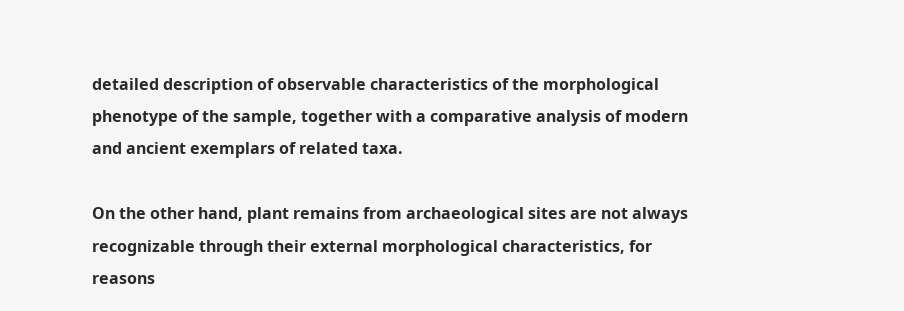detailed description of observable characteristics of the morphological phenotype of the sample, together with a comparative analysis of modern and ancient exemplars of related taxa.

On the other hand, plant remains from archaeological sites are not always recognizable through their external morphological characteristics, for reasons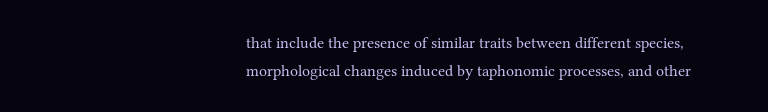that include the presence of similar traits between different species, morphological changes induced by taphonomic processes, and other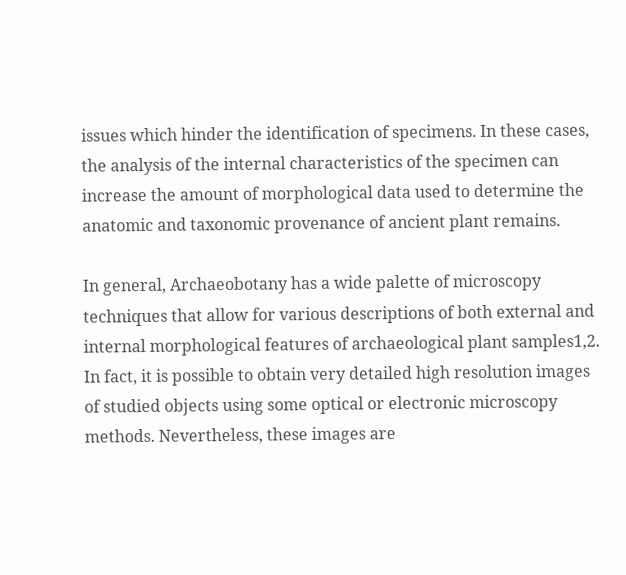issues which hinder the identification of specimens. In these cases, the analysis of the internal characteristics of the specimen can increase the amount of morphological data used to determine the anatomic and taxonomic provenance of ancient plant remains.

In general, Archaeobotany has a wide palette of microscopy techniques that allow for various descriptions of both external and internal morphological features of archaeological plant samples1,2. In fact, it is possible to obtain very detailed high resolution images of studied objects using some optical or electronic microscopy methods. Nevertheless, these images are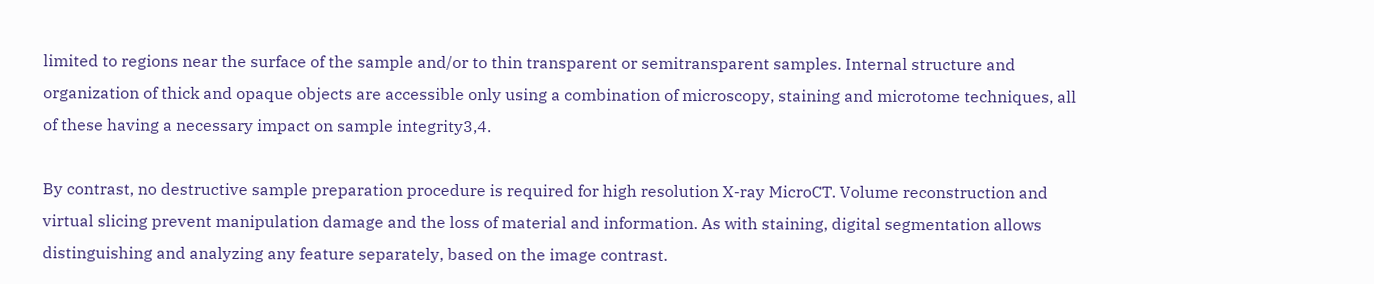limited to regions near the surface of the sample and/or to thin transparent or semitransparent samples. Internal structure and organization of thick and opaque objects are accessible only using a combination of microscopy, staining and microtome techniques, all of these having a necessary impact on sample integrity3,4.

By contrast, no destructive sample preparation procedure is required for high resolution X-ray MicroCT. Volume reconstruction and virtual slicing prevent manipulation damage and the loss of material and information. As with staining, digital segmentation allows distinguishing and analyzing any feature separately, based on the image contrast.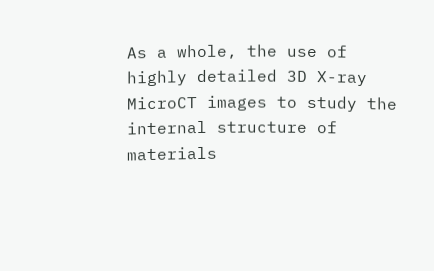As a whole, the use of highly detailed 3D X-ray MicroCT images to study the internal structure of materials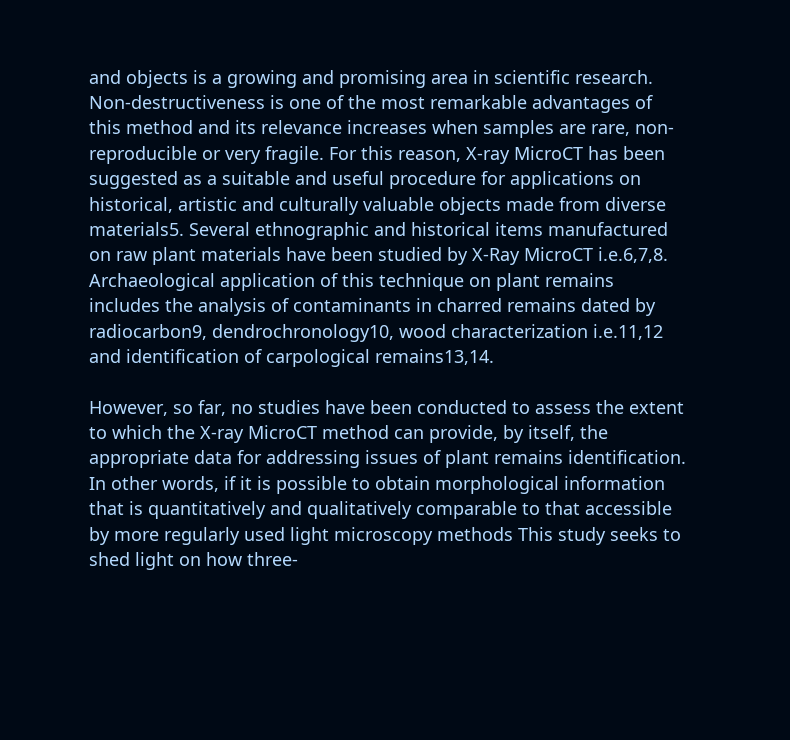and objects is a growing and promising area in scientific research. Non-destructiveness is one of the most remarkable advantages of this method and its relevance increases when samples are rare, non-reproducible or very fragile. For this reason, X-ray MicroCT has been suggested as a suitable and useful procedure for applications on historical, artistic and culturally valuable objects made from diverse materials5. Several ethnographic and historical items manufactured on raw plant materials have been studied by X-Ray MicroCT i.e.6,7,8. Archaeological application of this technique on plant remains includes the analysis of contaminants in charred remains dated by radiocarbon9, dendrochronology10, wood characterization i.e.11,12 and identification of carpological remains13,14.

However, so far, no studies have been conducted to assess the extent to which the X-ray MicroCT method can provide, by itself, the appropriate data for addressing issues of plant remains identification. In other words, if it is possible to obtain morphological information that is quantitatively and qualitatively comparable to that accessible by more regularly used light microscopy methods This study seeks to shed light on how three-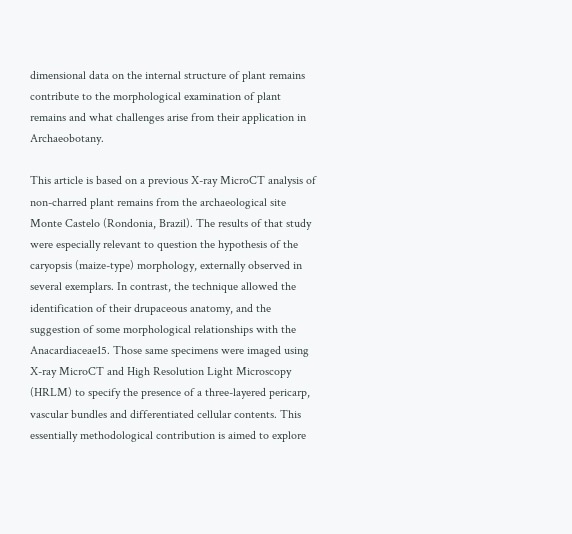dimensional data on the internal structure of plant remains contribute to the morphological examination of plant remains and what challenges arise from their application in Archaeobotany.

This article is based on a previous X-ray MicroCT analysis of non-charred plant remains from the archaeological site Monte Castelo (Rondonia, Brazil). The results of that study were especially relevant to question the hypothesis of the caryopsis (maize-type) morphology, externally observed in several exemplars. In contrast, the technique allowed the identification of their drupaceous anatomy, and the suggestion of some morphological relationships with the Anacardiaceae15. Those same specimens were imaged using X-ray MicroCT and High Resolution Light Microscopy (HRLM) to specify the presence of a three-layered pericarp, vascular bundles and differentiated cellular contents. This essentially methodological contribution is aimed to explore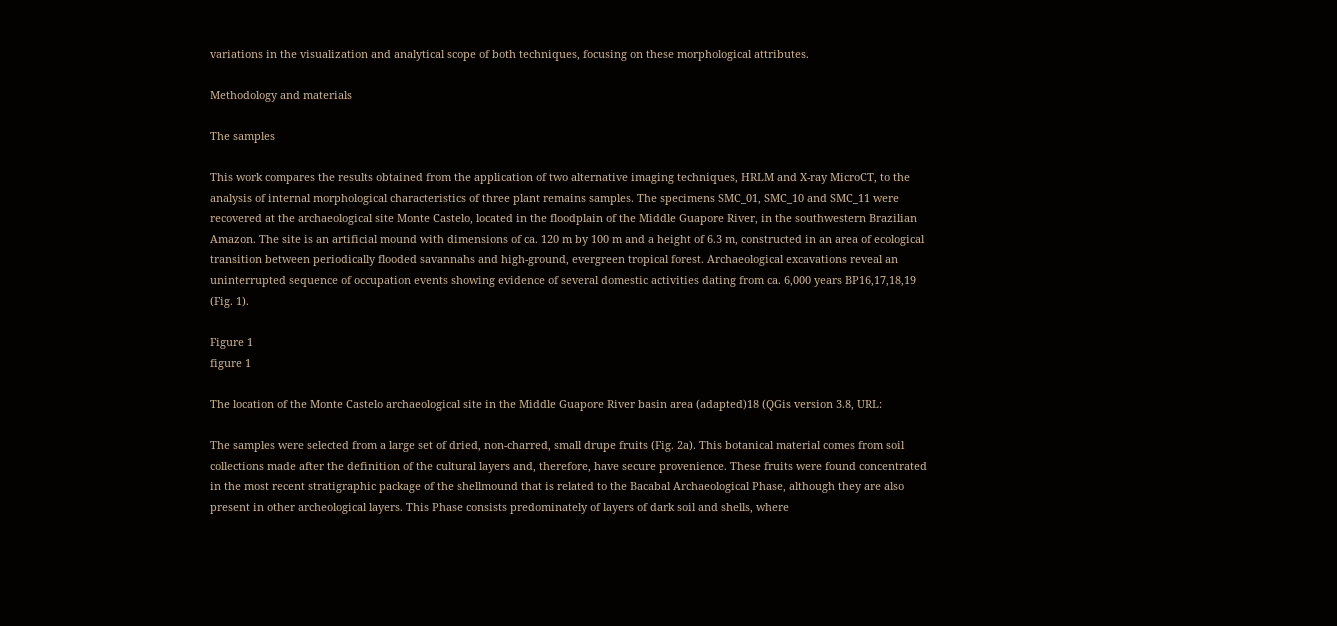variations in the visualization and analytical scope of both techniques, focusing on these morphological attributes.

Methodology and materials

The samples

This work compares the results obtained from the application of two alternative imaging techniques, HRLM and X-ray MicroCT, to the analysis of internal morphological characteristics of three plant remains samples. The specimens SMC_01, SMC_10 and SMC_11 were recovered at the archaeological site Monte Castelo, located in the floodplain of the Middle Guapore River, in the southwestern Brazilian Amazon. The site is an artificial mound with dimensions of ca. 120 m by 100 m and a height of 6.3 m, constructed in an area of ecological transition between periodically flooded savannahs and high-ground, evergreen tropical forest. Archaeological excavations reveal an uninterrupted sequence of occupation events showing evidence of several domestic activities dating from ca. 6,000 years BP16,17,18,19 (Fig. 1).

Figure 1
figure 1

The location of the Monte Castelo archaeological site in the Middle Guapore River basin area (adapted)18 (QGis version 3.8, URL:

The samples were selected from a large set of dried, non-charred, small drupe fruits (Fig. 2a). This botanical material comes from soil collections made after the definition of the cultural layers and, therefore, have secure provenience. These fruits were found concentrated in the most recent stratigraphic package of the shellmound that is related to the Bacabal Archaeological Phase, although they are also present in other archeological layers. This Phase consists predominately of layers of dark soil and shells, where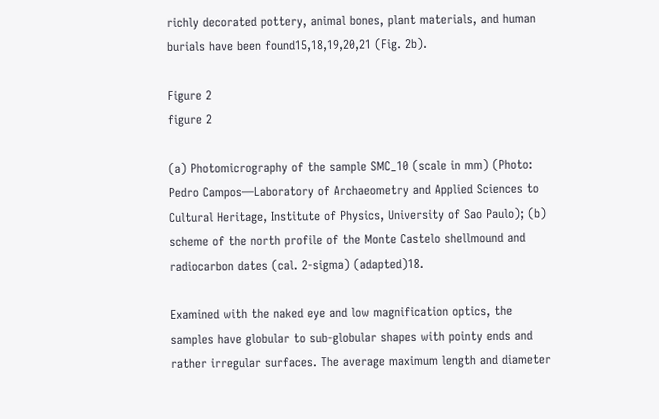richly decorated pottery, animal bones, plant materials, and human burials have been found15,18,19,20,21 (Fig. 2b).

Figure 2
figure 2

(a) Photomicrography of the sample SMC_10 (scale in mm) (Photo: Pedro Campos—Laboratory of Archaeometry and Applied Sciences to Cultural Heritage, Institute of Physics, University of Sao Paulo); (b) scheme of the north profile of the Monte Castelo shellmound and radiocarbon dates (cal. 2-sigma) (adapted)18.

Examined with the naked eye and low magnification optics, the samples have globular to sub-globular shapes with pointy ends and rather irregular surfaces. The average maximum length and diameter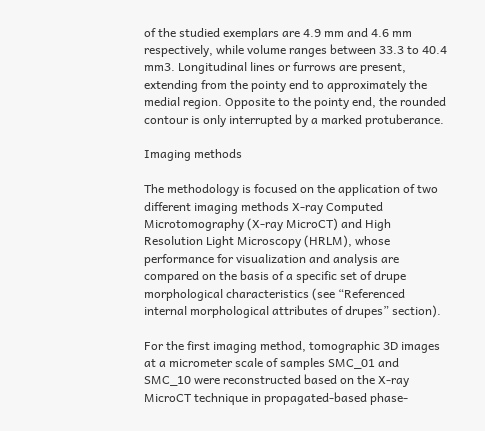of the studied exemplars are 4.9 mm and 4.6 mm respectively, while volume ranges between 33.3 to 40.4 mm3. Longitudinal lines or furrows are present, extending from the pointy end to approximately the medial region. Opposite to the pointy end, the rounded contour is only interrupted by a marked protuberance.

Imaging methods

The methodology is focused on the application of two different imaging methods X-ray Computed Microtomography (X-ray MicroCT) and High Resolution Light Microscopy (HRLM), whose performance for visualization and analysis are compared on the basis of a specific set of drupe morphological characteristics (see “Referenced internal morphological attributes of drupes” section).

For the first imaging method, tomographic 3D images at a micrometer scale of samples SMC_01 and SMC_10 were reconstructed based on the X-ray MicroCT technique in propagated-based phase-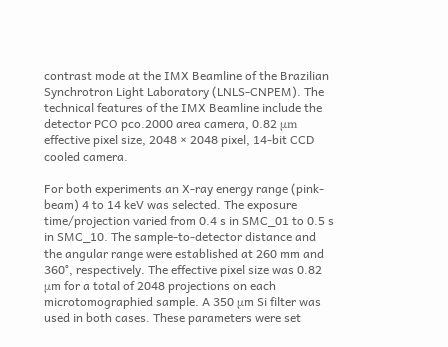contrast mode at the IMX Beamline of the Brazilian Synchrotron Light Laboratory (LNLS-CNPEM). The technical features of the IMX Beamline include the detector PCO pco.2000 area camera, 0.82 μm effective pixel size, 2048 × 2048 pixel, 14-bit CCD cooled camera.

For both experiments an X-ray energy range (pink-beam) 4 to 14 keV was selected. The exposure time/projection varied from 0.4 s in SMC_01 to 0.5 s in SMC_10. The sample-to-detector distance and the angular range were established at 260 mm and 360°, respectively. The effective pixel size was 0.82 μm for a total of 2048 projections on each microtomographied sample. A 350 μm Si filter was used in both cases. These parameters were set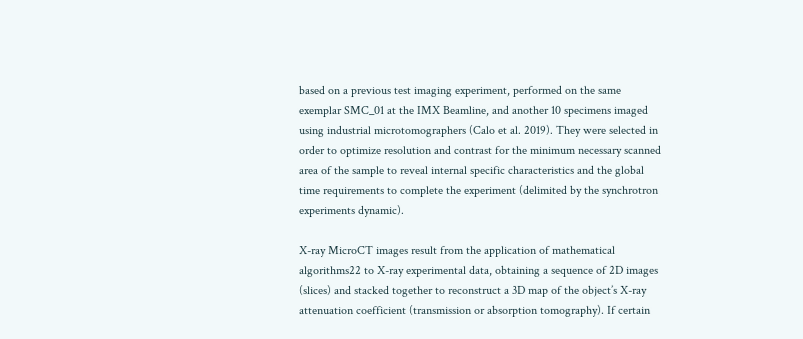based on a previous test imaging experiment, performed on the same exemplar SMC_01 at the IMX Beamline, and another 10 specimens imaged using industrial microtomographers (Calo et al. 2019). They were selected in order to optimize resolution and contrast for the minimum necessary scanned area of the sample to reveal internal specific characteristics and the global time requirements to complete the experiment (delimited by the synchrotron experiments dynamic).

X-ray MicroCT images result from the application of mathematical algorithms22 to X-ray experimental data, obtaining a sequence of 2D images (slices) and stacked together to reconstruct a 3D map of the object’s X-ray attenuation coefficient (transmission or absorption tomography). If certain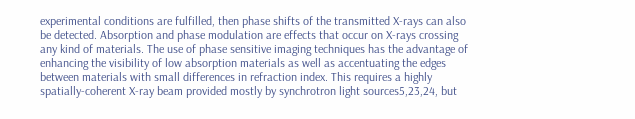experimental conditions are fulfilled, then phase shifts of the transmitted X-rays can also be detected. Absorption and phase modulation are effects that occur on X-rays crossing any kind of materials. The use of phase sensitive imaging techniques has the advantage of enhancing the visibility of low absorption materials as well as accentuating the edges between materials with small differences in refraction index. This requires a highly spatially-coherent X-ray beam provided mostly by synchrotron light sources5,23,24, but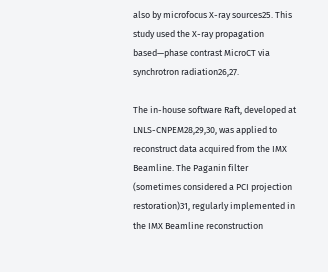also by microfocus X-ray sources25. This study used the X-ray propagation based—phase contrast MicroCT via synchrotron radiation26,27.

The in-house software Raft, developed at LNLS-CNPEM28,29,30, was applied to reconstruct data acquired from the IMX Beamline. The Paganin filter (sometimes considered a PCI projection restoration)31, regularly implemented in the IMX Beamline reconstruction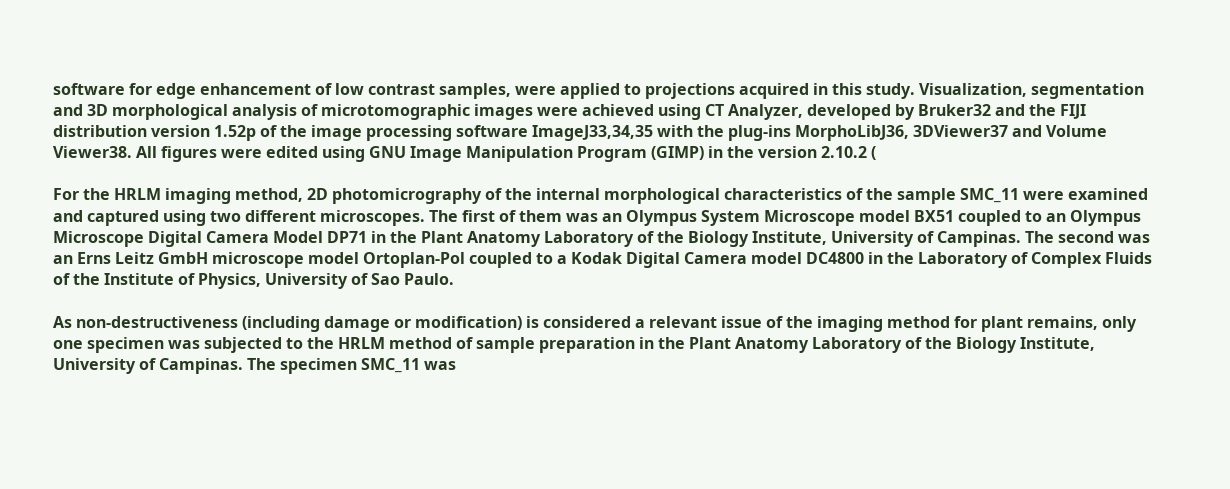software for edge enhancement of low contrast samples, were applied to projections acquired in this study. Visualization, segmentation and 3D morphological analysis of microtomographic images were achieved using CT Analyzer, developed by Bruker32 and the FIJI distribution version 1.52p of the image processing software ImageJ33,34,35 with the plug-ins MorphoLibJ36, 3DViewer37 and Volume Viewer38. All figures were edited using GNU Image Manipulation Program (GIMP) in the version 2.10.2 (

For the HRLM imaging method, 2D photomicrography of the internal morphological characteristics of the sample SMC_11 were examined and captured using two different microscopes. The first of them was an Olympus System Microscope model BX51 coupled to an Olympus Microscope Digital Camera Model DP71 in the Plant Anatomy Laboratory of the Biology Institute, University of Campinas. The second was an Erns Leitz GmbH microscope model Ortoplan-Pol coupled to a Kodak Digital Camera model DC4800 in the Laboratory of Complex Fluids of the Institute of Physics, University of Sao Paulo.

As non-destructiveness (including damage or modification) is considered a relevant issue of the imaging method for plant remains, only one specimen was subjected to the HRLM method of sample preparation in the Plant Anatomy Laboratory of the Biology Institute, University of Campinas. The specimen SMC_11 was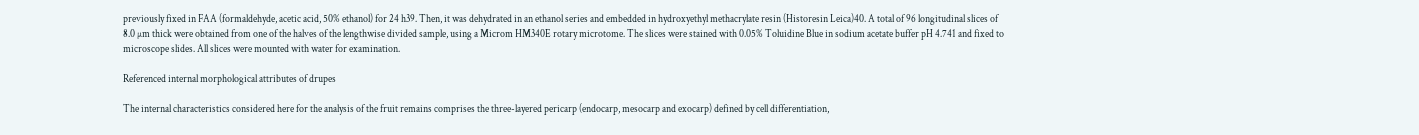previously fixed in FAA (formaldehyde, acetic acid, 50% ethanol) for 24 h39. Then, it was dehydrated in an ethanol series and embedded in hydroxyethyl methacrylate resin (Historesin Leica)40. A total of 96 longitudinal slices of 8.0 µm thick were obtained from one of the halves of the lengthwise divided sample, using a Microm HM340E rotary microtome. The slices were stained with 0.05% Toluidine Blue in sodium acetate buffer pH 4.741 and fixed to microscope slides. All slices were mounted with water for examination.

Referenced internal morphological attributes of drupes

The internal characteristics considered here for the analysis of the fruit remains comprises the three-layered pericarp (endocarp, mesocarp and exocarp) defined by cell differentiation,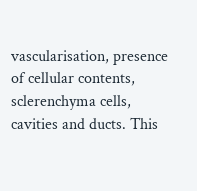vascularisation, presence of cellular contents, sclerenchyma cells, cavities and ducts. This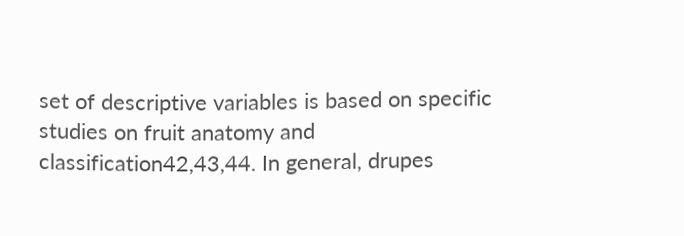set of descriptive variables is based on specific studies on fruit anatomy and classification42,43,44. In general, drupes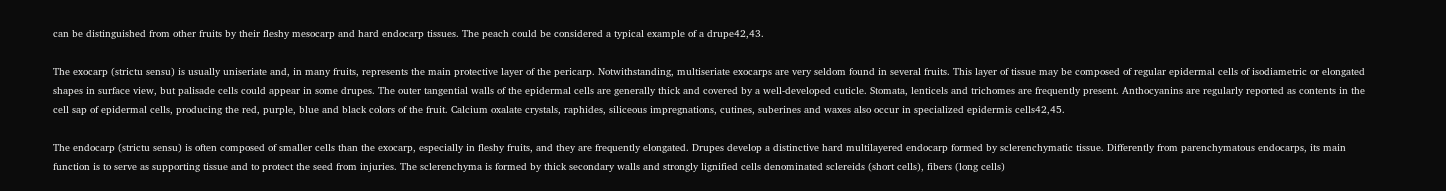can be distinguished from other fruits by their fleshy mesocarp and hard endocarp tissues. The peach could be considered a typical example of a drupe42,43.

The exocarp (strictu sensu) is usually uniseriate and, in many fruits, represents the main protective layer of the pericarp. Notwithstanding, multiseriate exocarps are very seldom found in several fruits. This layer of tissue may be composed of regular epidermal cells of isodiametric or elongated shapes in surface view, but palisade cells could appear in some drupes. The outer tangential walls of the epidermal cells are generally thick and covered by a well-developed cuticle. Stomata, lenticels and trichomes are frequently present. Anthocyanins are regularly reported as contents in the cell sap of epidermal cells, producing the red, purple, blue and black colors of the fruit. Calcium oxalate crystals, raphides, siliceous impregnations, cutines, suberines and waxes also occur in specialized epidermis cells42,45.

The endocarp (strictu sensu) is often composed of smaller cells than the exocarp, especially in fleshy fruits, and they are frequently elongated. Drupes develop a distinctive hard multilayered endocarp formed by sclerenchymatic tissue. Differently from parenchymatous endocarps, its main function is to serve as supporting tissue and to protect the seed from injuries. The sclerenchyma is formed by thick secondary walls and strongly lignified cells denominated sclereids (short cells), fibers (long cells)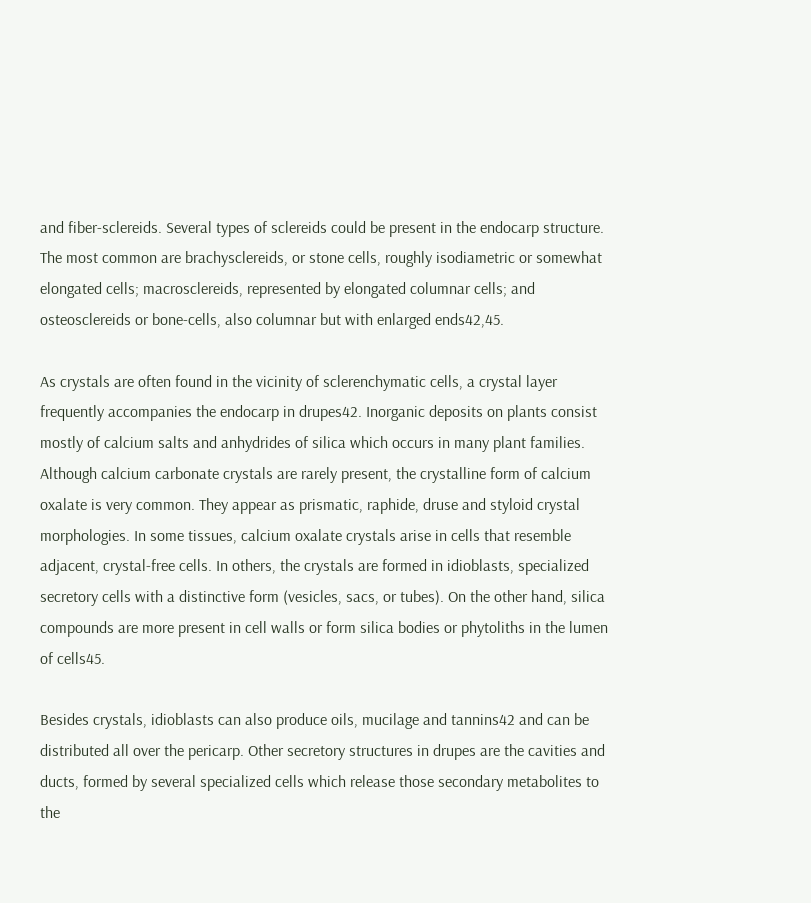and fiber-sclereids. Several types of sclereids could be present in the endocarp structure. The most common are brachysclereids, or stone cells, roughly isodiametric or somewhat elongated cells; macrosclereids, represented by elongated columnar cells; and osteosclereids or bone-cells, also columnar but with enlarged ends42,45.

As crystals are often found in the vicinity of sclerenchymatic cells, a crystal layer frequently accompanies the endocarp in drupes42. Inorganic deposits on plants consist mostly of calcium salts and anhydrides of silica which occurs in many plant families. Although calcium carbonate crystals are rarely present, the crystalline form of calcium oxalate is very common. They appear as prismatic, raphide, druse and styloid crystal morphologies. In some tissues, calcium oxalate crystals arise in cells that resemble adjacent, crystal-free cells. In others, the crystals are formed in idioblasts, specialized secretory cells with a distinctive form (vesicles, sacs, or tubes). On the other hand, silica compounds are more present in cell walls or form silica bodies or phytoliths in the lumen of cells45.

Besides crystals, idioblasts can also produce oils, mucilage and tannins42 and can be distributed all over the pericarp. Other secretory structures in drupes are the cavities and ducts, formed by several specialized cells which release those secondary metabolites to the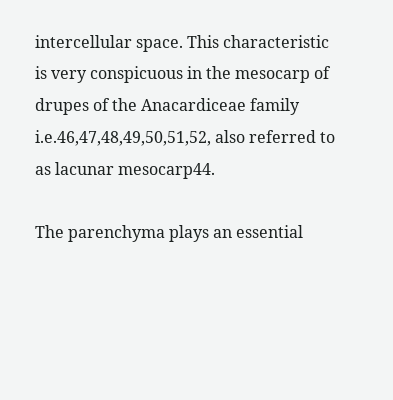intercellular space. This characteristic is very conspicuous in the mesocarp of drupes of the Anacardiceae family i.e.46,47,48,49,50,51,52, also referred to as lacunar mesocarp44.

The parenchyma plays an essential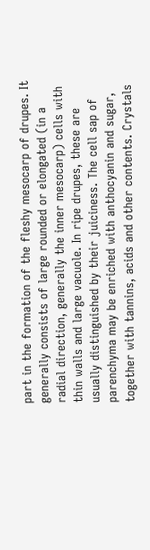part in the formation of the fleshy mesocarp of drupes. It generally consists of large rounded or elongated (in a radial direction, generally the inner mesocarp) cells with thin walls and large vacuole. In ripe drupes, these are usually distinguished by their juiciness. The cell sap of parenchyma may be enriched with anthocyanin and sugar, together with tannins, acids and other contents. Crystals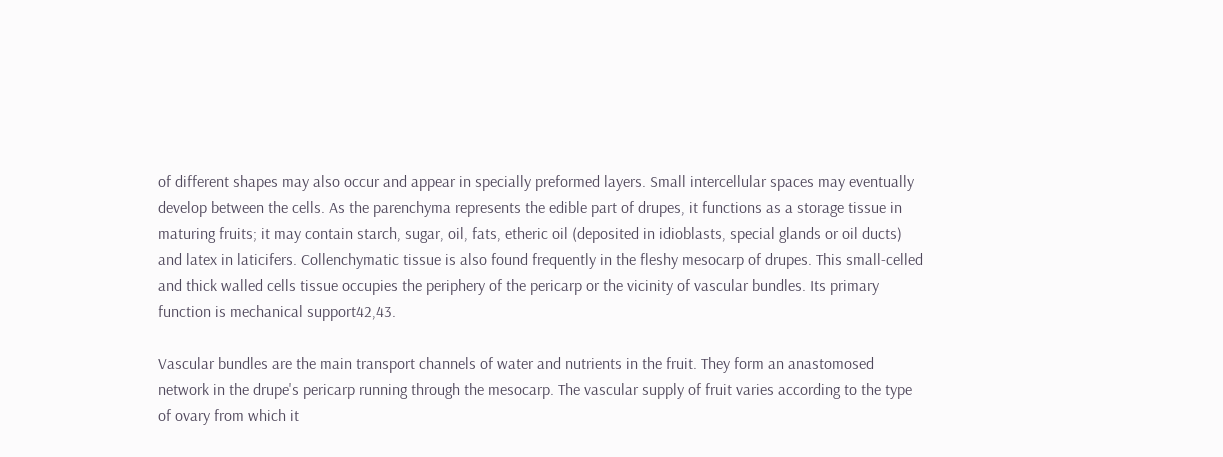of different shapes may also occur and appear in specially preformed layers. Small intercellular spaces may eventually develop between the cells. As the parenchyma represents the edible part of drupes, it functions as a storage tissue in maturing fruits; it may contain starch, sugar, oil, fats, etheric oil (deposited in idioblasts, special glands or oil ducts) and latex in laticifers. Collenchymatic tissue is also found frequently in the fleshy mesocarp of drupes. This small-celled and thick walled cells tissue occupies the periphery of the pericarp or the vicinity of vascular bundles. Its primary function is mechanical support42,43.

Vascular bundles are the main transport channels of water and nutrients in the fruit. They form an anastomosed network in the drupe's pericarp running through the mesocarp. The vascular supply of fruit varies according to the type of ovary from which it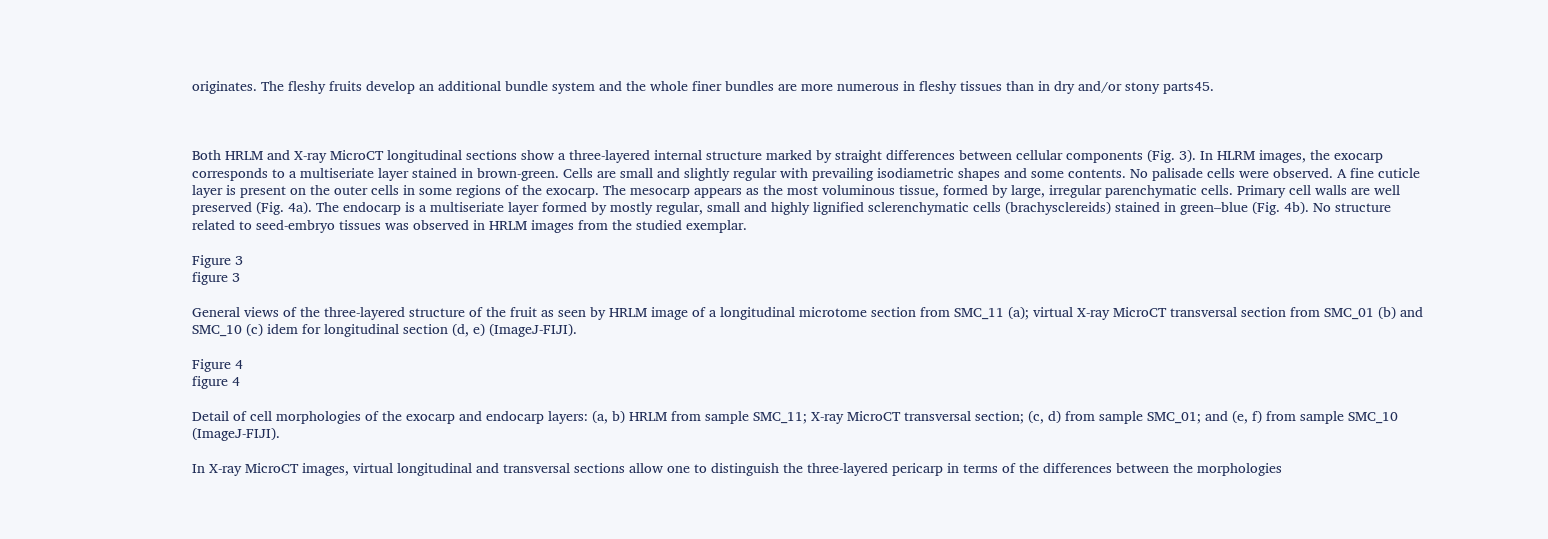originates. The fleshy fruits develop an additional bundle system and the whole finer bundles are more numerous in fleshy tissues than in dry and/or stony parts45.



Both HRLM and X-ray MicroCT longitudinal sections show a three-layered internal structure marked by straight differences between cellular components (Fig. 3). In HLRM images, the exocarp corresponds to a multiseriate layer stained in brown-green. Cells are small and slightly regular with prevailing isodiametric shapes and some contents. No palisade cells were observed. A fine cuticle layer is present on the outer cells in some regions of the exocarp. The mesocarp appears as the most voluminous tissue, formed by large, irregular parenchymatic cells. Primary cell walls are well preserved (Fig. 4a). The endocarp is a multiseriate layer formed by mostly regular, small and highly lignified sclerenchymatic cells (brachysclereids) stained in green–blue (Fig. 4b). No structure related to seed-embryo tissues was observed in HRLM images from the studied exemplar.

Figure 3
figure 3

General views of the three-layered structure of the fruit as seen by HRLM image of a longitudinal microtome section from SMC_11 (a); virtual X-ray MicroCT transversal section from SMC_01 (b) and SMC_10 (c) idem for longitudinal section (d, e) (ImageJ-FIJI).

Figure 4
figure 4

Detail of cell morphologies of the exocarp and endocarp layers: (a, b) HRLM from sample SMC_11; X-ray MicroCT transversal section; (c, d) from sample SMC_01; and (e, f) from sample SMC_10 (ImageJ-FIJI).

In X-ray MicroCT images, virtual longitudinal and transversal sections allow one to distinguish the three-layered pericarp in terms of the differences between the morphologies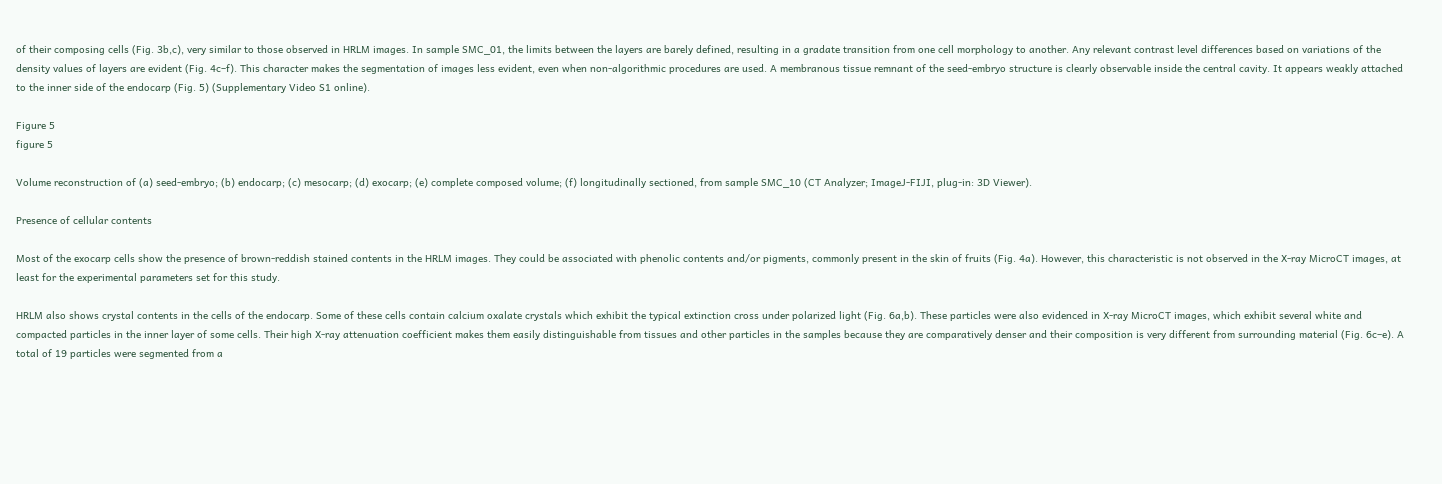of their composing cells (Fig. 3b,c), very similar to those observed in HRLM images. In sample SMC_01, the limits between the layers are barely defined, resulting in a gradate transition from one cell morphology to another. Any relevant contrast level differences based on variations of the density values of layers are evident (Fig. 4c–f). This character makes the segmentation of images less evident, even when non-algorithmic procedures are used. A membranous tissue remnant of the seed-embryo structure is clearly observable inside the central cavity. It appears weakly attached to the inner side of the endocarp (Fig. 5) (Supplementary Video S1 online).

Figure 5
figure 5

Volume reconstruction of (a) seed-embryo; (b) endocarp; (c) mesocarp; (d) exocarp; (e) complete composed volume; (f) longitudinally sectioned, from sample SMC_10 (CT Analyzer; ImageJ-FIJI, plug-in: 3D Viewer).

Presence of cellular contents

Most of the exocarp cells show the presence of brown-reddish stained contents in the HRLM images. They could be associated with phenolic contents and/or pigments, commonly present in the skin of fruits (Fig. 4a). However, this characteristic is not observed in the X-ray MicroCT images, at least for the experimental parameters set for this study.

HRLM also shows crystal contents in the cells of the endocarp. Some of these cells contain calcium oxalate crystals which exhibit the typical extinction cross under polarized light (Fig. 6a,b). These particles were also evidenced in X-ray MicroCT images, which exhibit several white and compacted particles in the inner layer of some cells. Their high X-ray attenuation coefficient makes them easily distinguishable from tissues and other particles in the samples because they are comparatively denser and their composition is very different from surrounding material (Fig. 6c–e). A total of 19 particles were segmented from a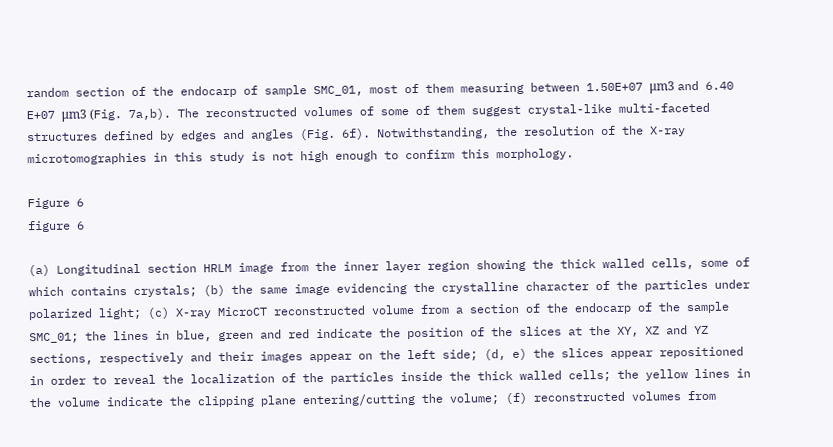random section of the endocarp of sample SMC_01, most of them measuring between 1.50E+07 μm3 and 6.40 E+07 μm3 (Fig. 7a,b). The reconstructed volumes of some of them suggest crystal-like multi-faceted structures defined by edges and angles (Fig. 6f). Notwithstanding, the resolution of the X-ray microtomographies in this study is not high enough to confirm this morphology.

Figure 6
figure 6

(a) Longitudinal section HRLM image from the inner layer region showing the thick walled cells, some of which contains crystals; (b) the same image evidencing the crystalline character of the particles under polarized light; (c) X-ray MicroCT reconstructed volume from a section of the endocarp of the sample SMC_01; the lines in blue, green and red indicate the position of the slices at the XY, XZ and YZ sections, respectively and their images appear on the left side; (d, e) the slices appear repositioned in order to reveal the localization of the particles inside the thick walled cells; the yellow lines in the volume indicate the clipping plane entering/cutting the volume; (f) reconstructed volumes from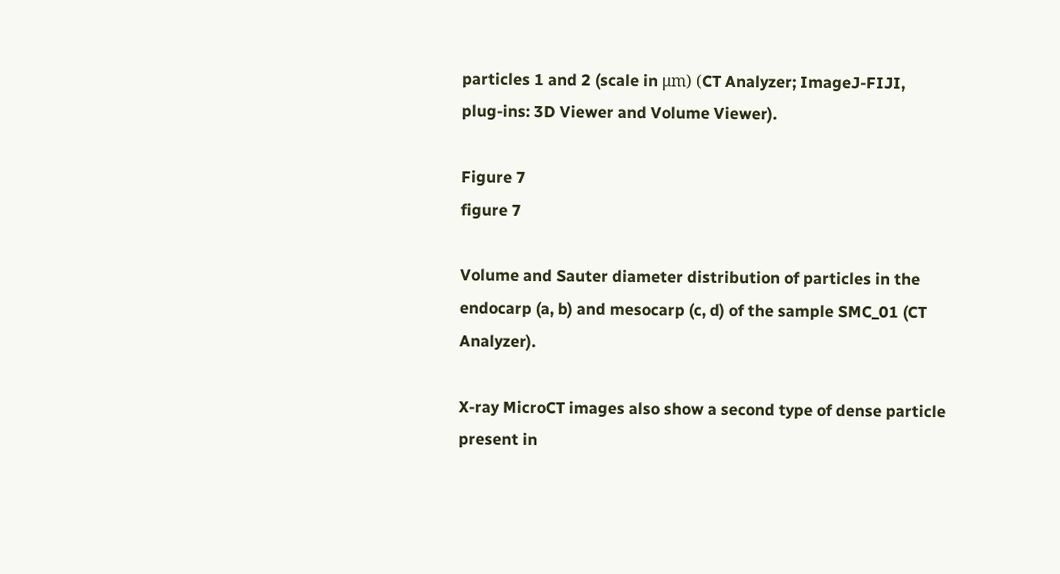particles 1 and 2 (scale in μm) (CT Analyzer; ImageJ-FIJI, plug-ins: 3D Viewer and Volume Viewer).

Figure 7
figure 7

Volume and Sauter diameter distribution of particles in the endocarp (a, b) and mesocarp (c, d) of the sample SMC_01 (CT Analyzer).

X-ray MicroCT images also show a second type of dense particle present in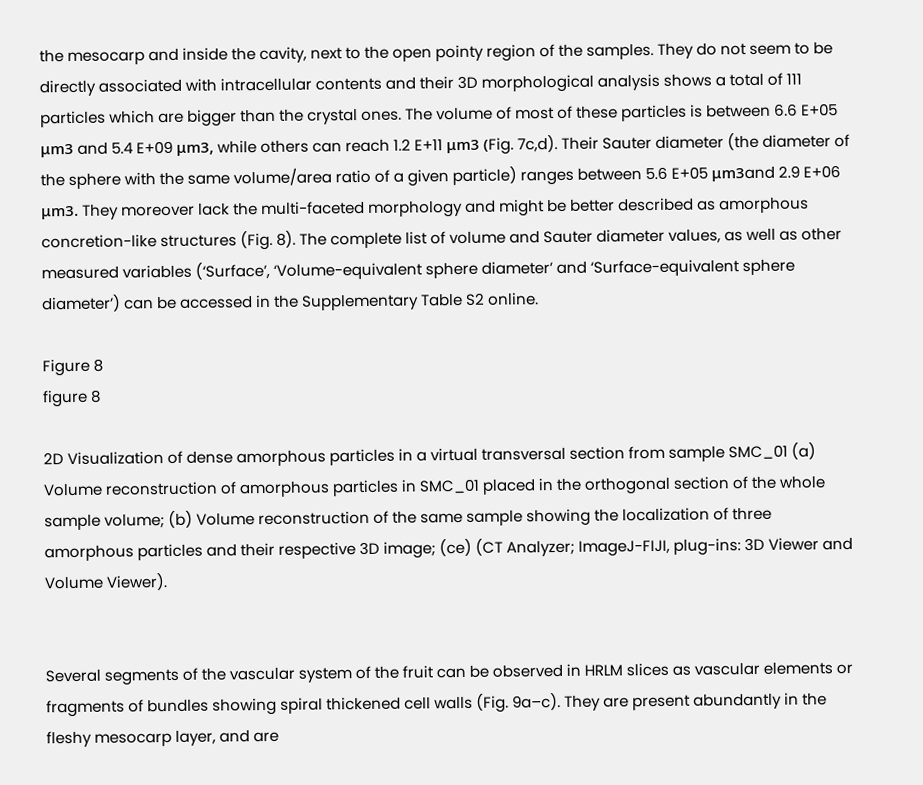the mesocarp and inside the cavity, next to the open pointy region of the samples. They do not seem to be directly associated with intracellular contents and their 3D morphological analysis shows a total of 111 particles which are bigger than the crystal ones. The volume of most of these particles is between 6.6 E+05 μm3 and 5.4 E+09 μm3, while others can reach 1.2 E+11 μm3 (Fig. 7c,d). Their Sauter diameter (the diameter of the sphere with the same volume/area ratio of a given particle) ranges between 5.6 E+05 μm3and 2.9 E+06 μm3. They moreover lack the multi-faceted morphology and might be better described as amorphous concretion-like structures (Fig. 8). The complete list of volume and Sauter diameter values, as well as other measured variables (‘Surface’, ‘Volume-equivalent sphere diameter’ and ‘Surface-equivalent sphere diameter’) can be accessed in the Supplementary Table S2 online.

Figure 8
figure 8

2D Visualization of dense amorphous particles in a virtual transversal section from sample SMC_01 (a) Volume reconstruction of amorphous particles in SMC_01 placed in the orthogonal section of the whole sample volume; (b) Volume reconstruction of the same sample showing the localization of three amorphous particles and their respective 3D image; (ce) (CT Analyzer; ImageJ-FIJI, plug-ins: 3D Viewer and Volume Viewer).


Several segments of the vascular system of the fruit can be observed in HRLM slices as vascular elements or fragments of bundles showing spiral thickened cell walls (Fig. 9a–c). They are present abundantly in the fleshy mesocarp layer, and are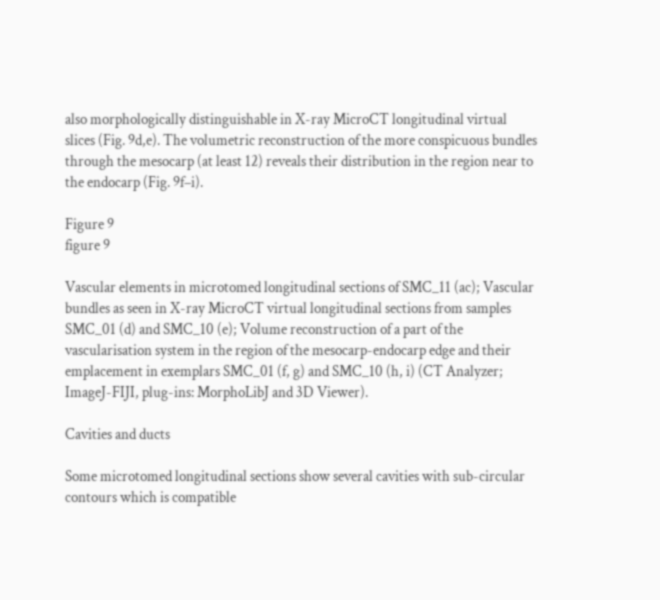also morphologically distinguishable in X-ray MicroCT longitudinal virtual slices (Fig. 9d,e). The volumetric reconstruction of the more conspicuous bundles through the mesocarp (at least 12) reveals their distribution in the region near to the endocarp (Fig. 9f–i).

Figure 9
figure 9

Vascular elements in microtomed longitudinal sections of SMC_11 (ac); Vascular bundles as seen in X-ray MicroCT virtual longitudinal sections from samples SMC_01 (d) and SMC_10 (e); Volume reconstruction of a part of the vascularisation system in the region of the mesocarp-endocarp edge and their emplacement in exemplars SMC_01 (f, g) and SMC_10 (h, i) (CT Analyzer; ImageJ-FIJI, plug-ins: MorphoLibJ and 3D Viewer).

Cavities and ducts

Some microtomed longitudinal sections show several cavities with sub-circular contours which is compatible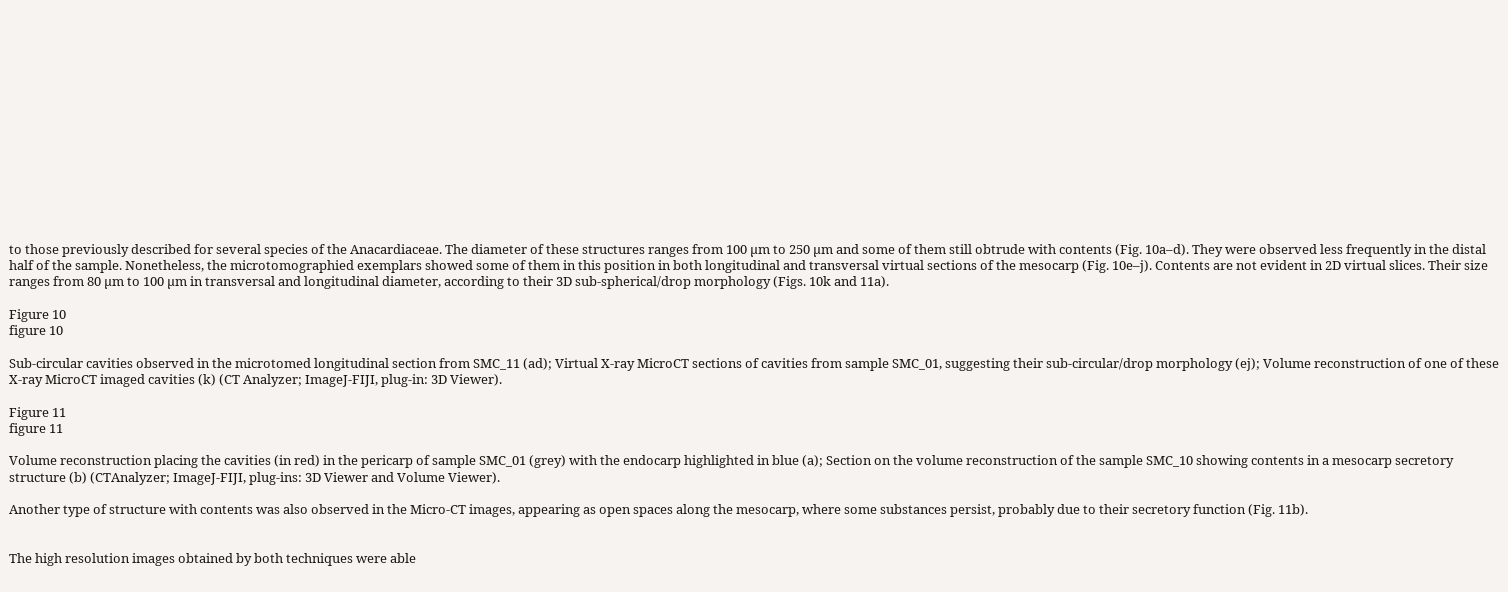to those previously described for several species of the Anacardiaceae. The diameter of these structures ranges from 100 µm to 250 µm and some of them still obtrude with contents (Fig. 10a–d). They were observed less frequently in the distal half of the sample. Nonetheless, the microtomographied exemplars showed some of them in this position in both longitudinal and transversal virtual sections of the mesocarp (Fig. 10e–j). Contents are not evident in 2D virtual slices. Their size ranges from 80 µm to 100 µm in transversal and longitudinal diameter, according to their 3D sub-spherical/drop morphology (Figs. 10k and 11a).

Figure 10
figure 10

Sub-circular cavities observed in the microtomed longitudinal section from SMC_11 (ad); Virtual X-ray MicroCT sections of cavities from sample SMC_01, suggesting their sub-circular/drop morphology (ej); Volume reconstruction of one of these X-ray MicroCT imaged cavities (k) (CT Analyzer; ImageJ-FIJI, plug-in: 3D Viewer).

Figure 11
figure 11

Volume reconstruction placing the cavities (in red) in the pericarp of sample SMC_01 (grey) with the endocarp highlighted in blue (a); Section on the volume reconstruction of the sample SMC_10 showing contents in a mesocarp secretory structure (b) (CTAnalyzer; ImageJ-FIJI, plug-ins: 3D Viewer and Volume Viewer).

Another type of structure with contents was also observed in the Micro-CT images, appearing as open spaces along the mesocarp, where some substances persist, probably due to their secretory function (Fig. 11b).


The high resolution images obtained by both techniques were able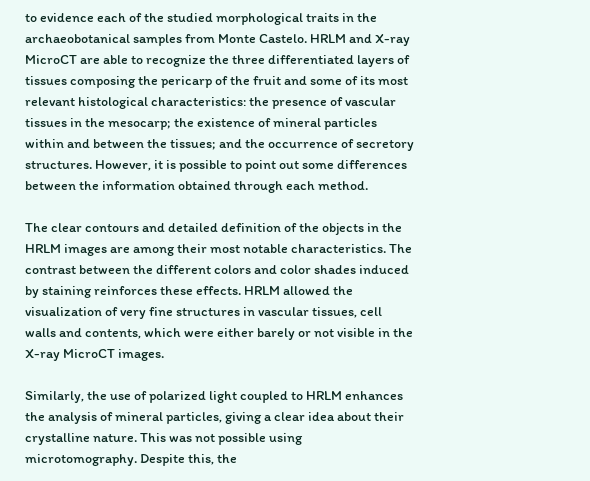to evidence each of the studied morphological traits in the archaeobotanical samples from Monte Castelo. HRLM and X-ray MicroCT are able to recognize the three differentiated layers of tissues composing the pericarp of the fruit and some of its most relevant histological characteristics: the presence of vascular tissues in the mesocarp; the existence of mineral particles within and between the tissues; and the occurrence of secretory structures. However, it is possible to point out some differences between the information obtained through each method.

The clear contours and detailed definition of the objects in the HRLM images are among their most notable characteristics. The contrast between the different colors and color shades induced by staining reinforces these effects. HRLM allowed the visualization of very fine structures in vascular tissues, cell walls and contents, which were either barely or not visible in the X-ray MicroCT images.

Similarly, the use of polarized light coupled to HRLM enhances the analysis of mineral particles, giving a clear idea about their crystalline nature. This was not possible using microtomography. Despite this, the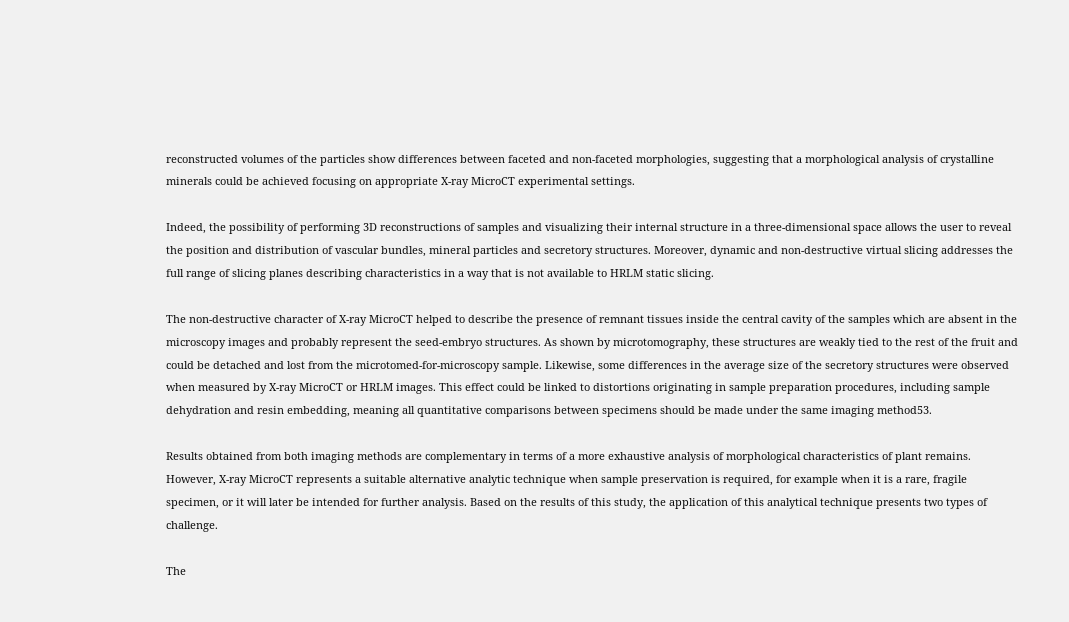reconstructed volumes of the particles show differences between faceted and non-faceted morphologies, suggesting that a morphological analysis of crystalline minerals could be achieved focusing on appropriate X-ray MicroCT experimental settings.

Indeed, the possibility of performing 3D reconstructions of samples and visualizing their internal structure in a three-dimensional space allows the user to reveal the position and distribution of vascular bundles, mineral particles and secretory structures. Moreover, dynamic and non-destructive virtual slicing addresses the full range of slicing planes describing characteristics in a way that is not available to HRLM static slicing.

The non-destructive character of X-ray MicroCT helped to describe the presence of remnant tissues inside the central cavity of the samples which are absent in the microscopy images and probably represent the seed-embryo structures. As shown by microtomography, these structures are weakly tied to the rest of the fruit and could be detached and lost from the microtomed-for-microscopy sample. Likewise, some differences in the average size of the secretory structures were observed when measured by X-ray MicroCT or HRLM images. This effect could be linked to distortions originating in sample preparation procedures, including sample dehydration and resin embedding, meaning all quantitative comparisons between specimens should be made under the same imaging method53.

Results obtained from both imaging methods are complementary in terms of a more exhaustive analysis of morphological characteristics of plant remains. However, X-ray MicroCT represents a suitable alternative analytic technique when sample preservation is required, for example when it is a rare, fragile specimen, or it will later be intended for further analysis. Based on the results of this study, the application of this analytical technique presents two types of challenge.

The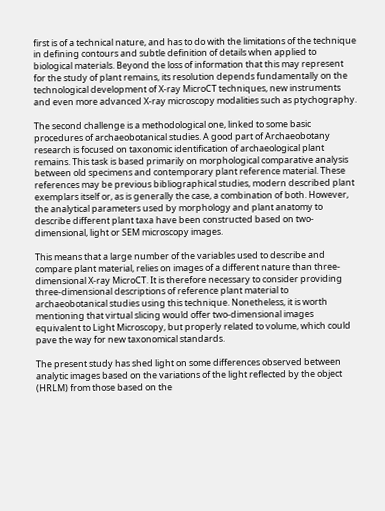first is of a technical nature, and has to do with the limitations of the technique in defining contours and subtle definition of details when applied to biological materials. Beyond the loss of information that this may represent for the study of plant remains, its resolution depends fundamentally on the technological development of X-ray MicroCT techniques, new instruments and even more advanced X-ray microscopy modalities such as ptychography.

The second challenge is a methodological one, linked to some basic procedures of archaeobotanical studies. A good part of Archaeobotany research is focused on taxonomic identification of archaeological plant remains. This task is based primarily on morphological comparative analysis between old specimens and contemporary plant reference material. These references may be previous bibliographical studies, modern described plant exemplars itself or, as is generally the case, a combination of both. However, the analytical parameters used by morphology and plant anatomy to describe different plant taxa have been constructed based on two-dimensional, light or SEM microscopy images.

This means that a large number of the variables used to describe and compare plant material, relies on images of a different nature than three-dimensional X-ray MicroCT. It is therefore necessary to consider providing three-dimensional descriptions of reference plant material to archaeobotanical studies using this technique. Nonetheless, it is worth mentioning that virtual slicing would offer two-dimensional images equivalent to Light Microscopy, but properly related to volume, which could pave the way for new taxonomical standards.

The present study has shed light on some differences observed between analytic images based on the variations of the light reflected by the object (HRLM) from those based on the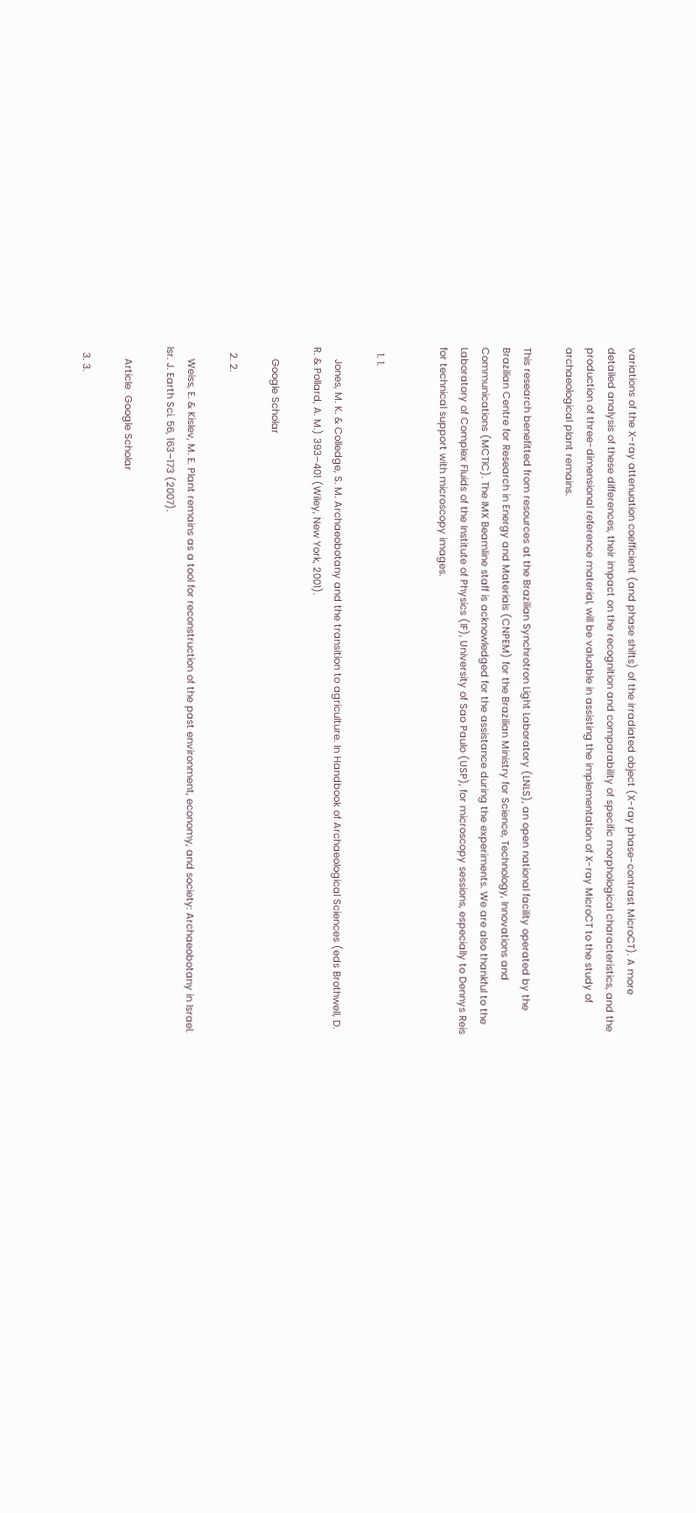variations of the X-ray attenuation coefficient (and phase shifts) of the irradiated object (X-ray phase-contrast MicroCT). A more detailed analysis of these differences, their impact on the recognition and comparability of specific morphological characteristics, and the production of three-dimensional reference material, will be valuable in assisting the implementation of X-ray MicroCT to the study of archaeological plant remains.

This research benefitted from resources at the Brazilian Synchrotron Light Laboratory (LNLS), an open national facility operated by the Brazilian Centre for Research in Energy and Materials (CNPEM) for the Brazilian Ministry for Science, Technology, Innovations and Communications (MCTIC). The IMX Beamline staff is acknowledged for the assistance during the experiments. We are also thankful to the Laboratory of Complex Fluids of the Institute of Physics (IF), University of Sao Paulo (USP), for microscopy sessions, especially to Dennys Reis for technical support with microscopy images.


  1. 1.

    Jones, M. K. & Colledge, S. M. Archaeobotany and the transition to agriculture. In Handbook of Archaeological Sciences (eds Brothwell, D. R. & Pollard, A. M.) 393–401 (Wiley, New York, 2001).

    Google Scholar

  2. 2.

    Weiss, E. & Kislev, M. E. Plant remains as a tool for reconstruction of the past environment, economy, and society: Archaeobotany in Israel. Isr. J. Earth Sci. 56, 163–173 (2007).

    Article  Google Scholar

  3. 3.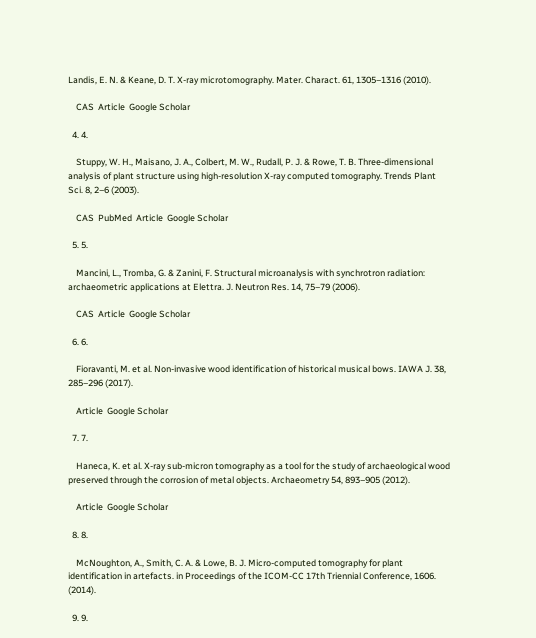Landis, E. N. & Keane, D. T. X-ray microtomography. Mater. Charact. 61, 1305–1316 (2010).

    CAS  Article  Google Scholar

  4. 4.

    Stuppy, W. H., Maisano, J. A., Colbert, M. W., Rudall, P. J. & Rowe, T. B. Three-dimensional analysis of plant structure using high-resolution X-ray computed tomography. Trends Plant Sci. 8, 2–6 (2003).

    CAS  PubMed  Article  Google Scholar

  5. 5.

    Mancini, L., Tromba, G. & Zanini, F. Structural microanalysis with synchrotron radiation: archaeometric applications at Elettra. J. Neutron Res. 14, 75–79 (2006).

    CAS  Article  Google Scholar

  6. 6.

    Fioravanti, M. et al. Non-invasive wood identification of historical musical bows. IAWA J. 38, 285–296 (2017).

    Article  Google Scholar

  7. 7.

    Haneca, K. et al. X-ray sub-micron tomography as a tool for the study of archaeological wood preserved through the corrosion of metal objects. Archaeometry 54, 893–905 (2012).

    Article  Google Scholar

  8. 8.

    McNoughton, A., Smith, C. A. & Lowe, B. J. Micro-computed tomography for plant identification in artefacts. in Proceedings of the ICOM-CC 17th Triennial Conference, 1606. (2014).

  9. 9.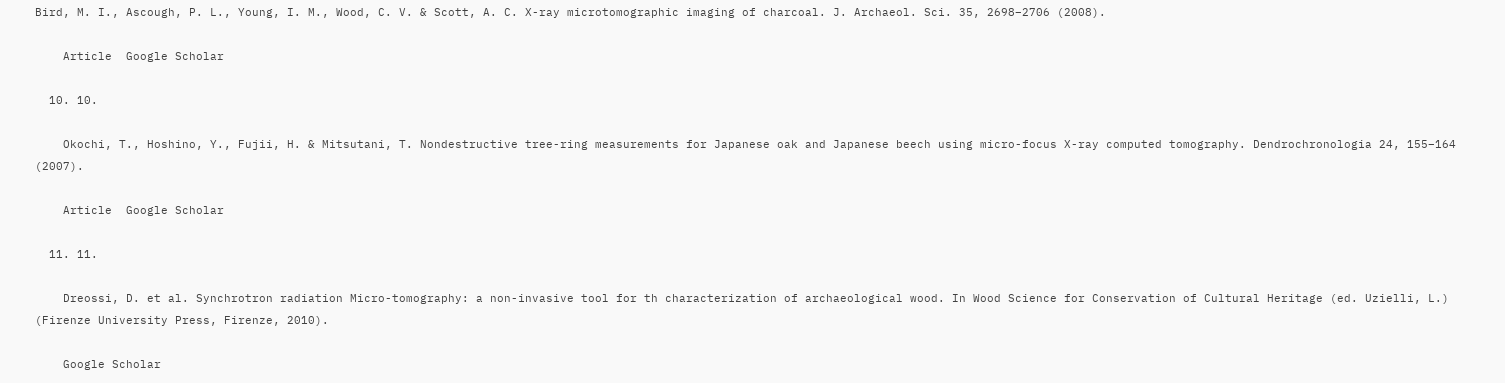Bird, M. I., Ascough, P. L., Young, I. M., Wood, C. V. & Scott, A. C. X-ray microtomographic imaging of charcoal. J. Archaeol. Sci. 35, 2698–2706 (2008).

    Article  Google Scholar

  10. 10.

    Okochi, T., Hoshino, Y., Fujii, H. & Mitsutani, T. Nondestructive tree-ring measurements for Japanese oak and Japanese beech using micro-focus X-ray computed tomography. Dendrochronologia 24, 155–164 (2007).

    Article  Google Scholar

  11. 11.

    Dreossi, D. et al. Synchrotron radiation Micro-tomography: a non-invasive tool for th characterization of archaeological wood. In Wood Science for Conservation of Cultural Heritage (ed. Uzielli, L.) (Firenze University Press, Firenze, 2010).

    Google Scholar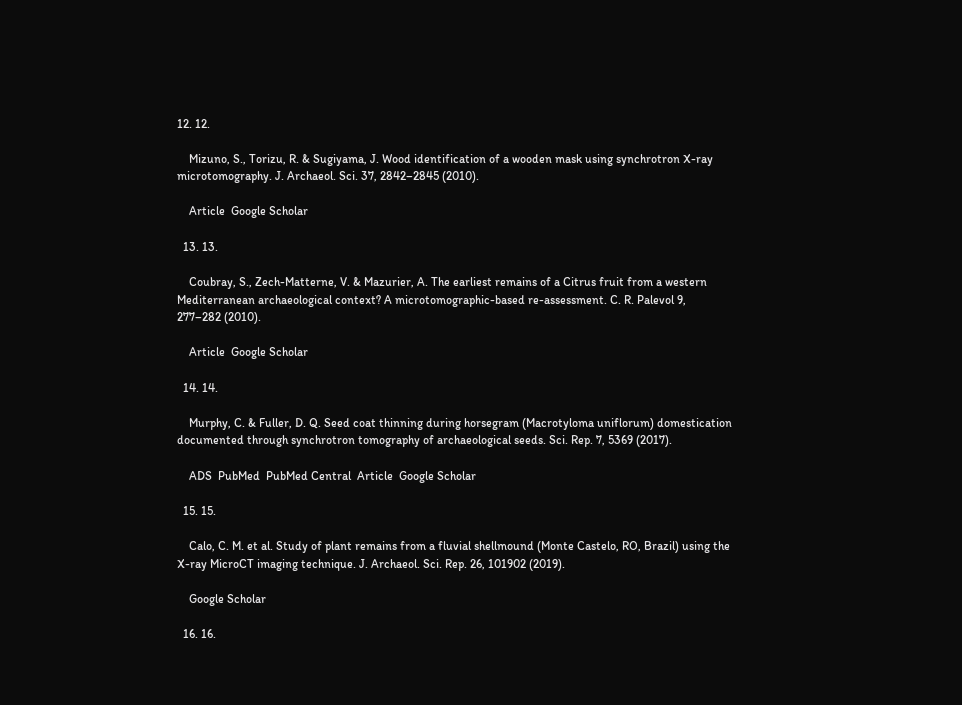12. 12.

    Mizuno, S., Torizu, R. & Sugiyama, J. Wood identification of a wooden mask using synchrotron X-ray microtomography. J. Archaeol. Sci. 37, 2842–2845 (2010).

    Article  Google Scholar

  13. 13.

    Coubray, S., Zech-Matterne, V. & Mazurier, A. The earliest remains of a Citrus fruit from a western Mediterranean archaeological context? A microtomographic-based re-assessment. C. R. Palevol 9, 277–282 (2010).

    Article  Google Scholar

  14. 14.

    Murphy, C. & Fuller, D. Q. Seed coat thinning during horsegram (Macrotyloma uniflorum) domestication documented through synchrotron tomography of archaeological seeds. Sci. Rep. 7, 5369 (2017).

    ADS  PubMed  PubMed Central  Article  Google Scholar

  15. 15.

    Calo, C. M. et al. Study of plant remains from a fluvial shellmound (Monte Castelo, RO, Brazil) using the X-ray MicroCT imaging technique. J. Archaeol. Sci. Rep. 26, 101902 (2019).

    Google Scholar

  16. 16.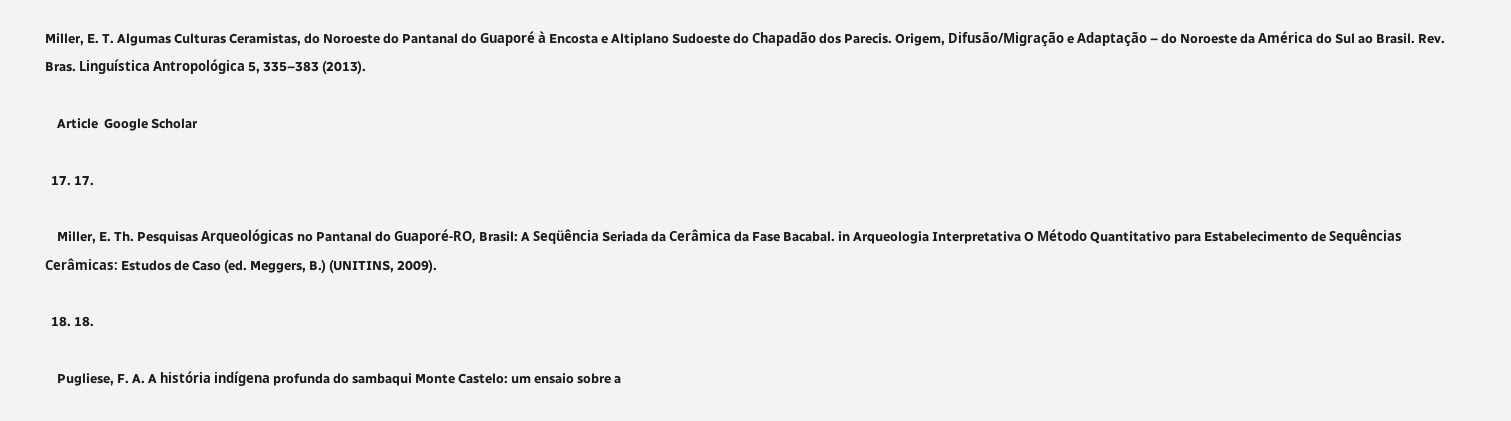Miller, E. T. Algumas Culturas Ceramistas, do Noroeste do Pantanal do Guaporé à Encosta e Altiplano Sudoeste do Chapadão dos Parecis. Origem, Difusão/Migração e Adaptação – do Noroeste da América do Sul ao Brasil. Rev. Bras. Linguística Antropológica 5, 335–383 (2013).

    Article  Google Scholar

  17. 17.

    Miller, E. Th. Pesquisas Arqueológicas no Pantanal do Guaporé-RO, Brasil: A Seqüência Seriada da Cerâmica da Fase Bacabal. in Arqueologia Interpretativa O Método Quantitativo para Estabelecimento de Sequências Cerâmicas: Estudos de Caso (ed. Meggers, B.) (UNITINS, 2009).

  18. 18.

    Pugliese, F. A. A história indígena profunda do sambaqui Monte Castelo: um ensaio sobre a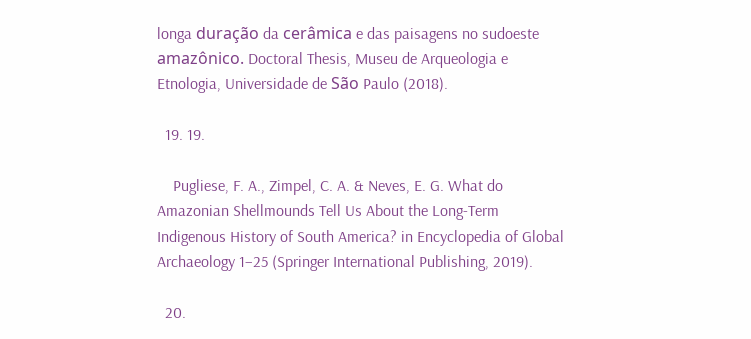longa duração da cerâmica e das paisagens no sudoeste amazônico. Doctoral Thesis, Museu de Arqueologia e Etnologia, Universidade de São Paulo (2018).

  19. 19.

    Pugliese, F. A., Zimpel, C. A. & Neves, E. G. What do Amazonian Shellmounds Tell Us About the Long-Term Indigenous History of South America? in Encyclopedia of Global Archaeology 1–25 (Springer International Publishing, 2019).

  20.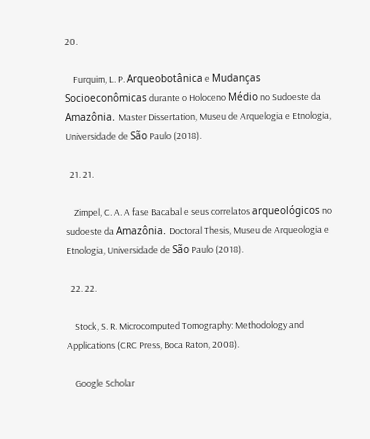20.

    Furquim, L. P. Arqueobotânica e Mudanças Socioeconômicas durante o Holoceno Médio no Sudoeste da Amazônia. Master Dissertation, Museu de Arquelogia e Etnologia, Universidade de São Paulo (2018).

  21. 21.

    Zimpel, C. A. A fase Bacabal e seus correlatos arqueológicos no sudoeste da Amazônia. Doctoral Thesis, Museu de Arqueologia e Etnologia, Universidade de São Paulo (2018).

  22. 22.

    Stock, S. R. Microcomputed Tomography: Methodology and Applications (CRC Press, Boca Raton, 2008).

    Google Scholar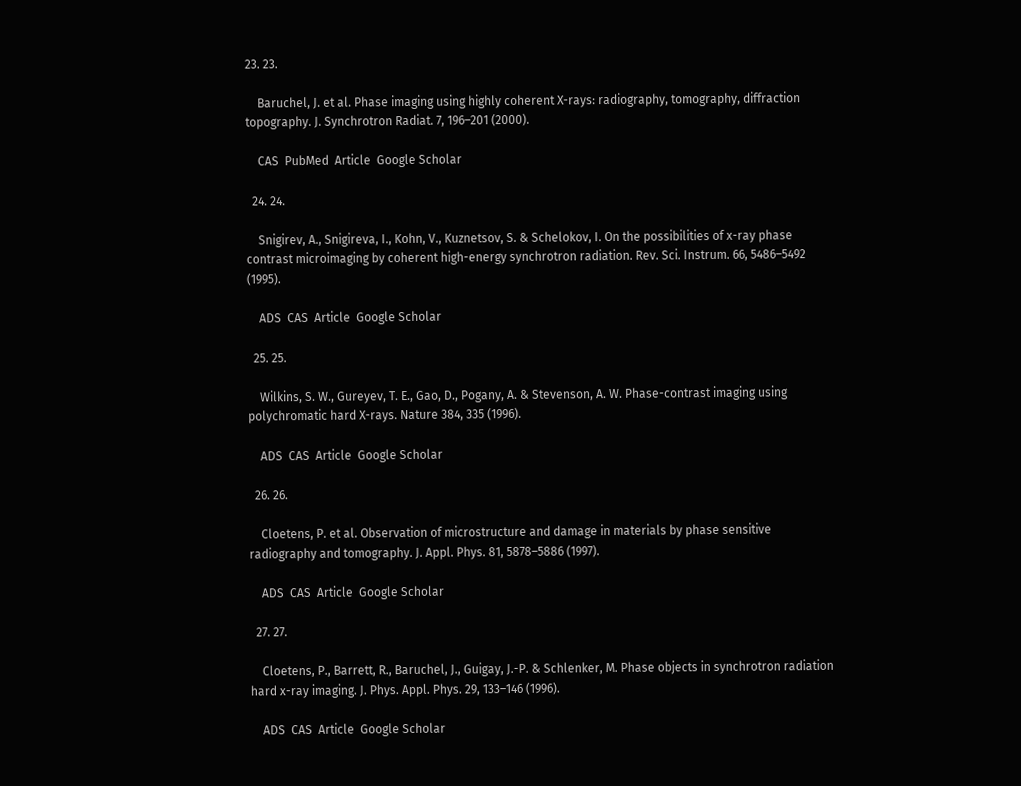23. 23.

    Baruchel, J. et al. Phase imaging using highly coherent X-rays: radiography, tomography, diffraction topography. J. Synchrotron Radiat. 7, 196–201 (2000).

    CAS  PubMed  Article  Google Scholar

  24. 24.

    Snigirev, A., Snigireva, I., Kohn, V., Kuznetsov, S. & Schelokov, I. On the possibilities of x-ray phase contrast microimaging by coherent high-energy synchrotron radiation. Rev. Sci. Instrum. 66, 5486–5492 (1995).

    ADS  CAS  Article  Google Scholar

  25. 25.

    Wilkins, S. W., Gureyev, T. E., Gao, D., Pogany, A. & Stevenson, A. W. Phase-contrast imaging using polychromatic hard X-rays. Nature 384, 335 (1996).

    ADS  CAS  Article  Google Scholar

  26. 26.

    Cloetens, P. et al. Observation of microstructure and damage in materials by phase sensitive radiography and tomography. J. Appl. Phys. 81, 5878–5886 (1997).

    ADS  CAS  Article  Google Scholar

  27. 27.

    Cloetens, P., Barrett, R., Baruchel, J., Guigay, J.-P. & Schlenker, M. Phase objects in synchrotron radiation hard x-ray imaging. J. Phys. Appl. Phys. 29, 133–146 (1996).

    ADS  CAS  Article  Google Scholar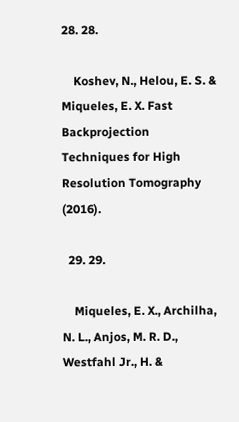28. 28.

    Koshev, N., Helou, E. S. & Miqueles, E. X. Fast Backprojection Techniques for High Resolution Tomography (2016).

  29. 29.

    Miqueles, E. X., Archilha, N. L., Anjos, M. R. D., Westfahl Jr., H. &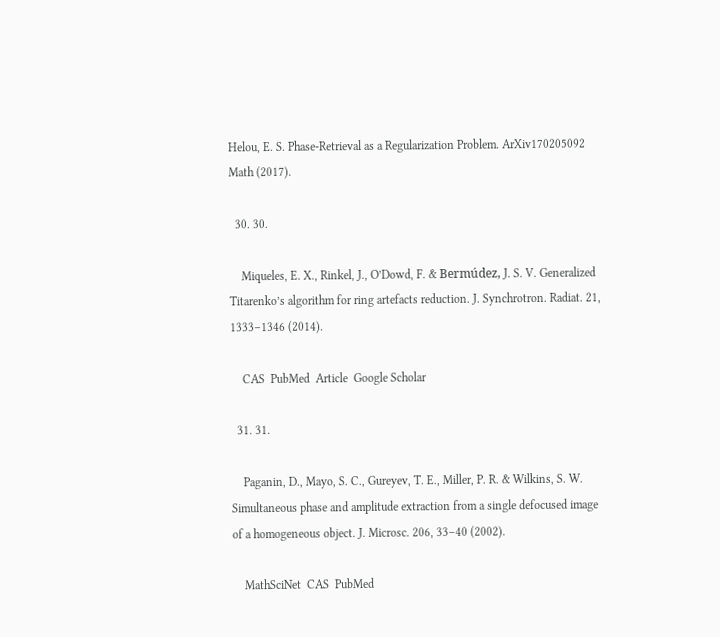Helou, E. S. Phase-Retrieval as a Regularization Problem. ArXiv170205092 Math (2017).

  30. 30.

    Miqueles, E. X., Rinkel, J., O’Dowd, F. & Bermúdez, J. S. V. Generalized Titarenko’s algorithm for ring artefacts reduction. J. Synchrotron. Radiat. 21, 1333–1346 (2014).

    CAS  PubMed  Article  Google Scholar

  31. 31.

    Paganin, D., Mayo, S. C., Gureyev, T. E., Miller, P. R. & Wilkins, S. W. Simultaneous phase and amplitude extraction from a single defocused image of a homogeneous object. J. Microsc. 206, 33–40 (2002).

    MathSciNet  CAS  PubMed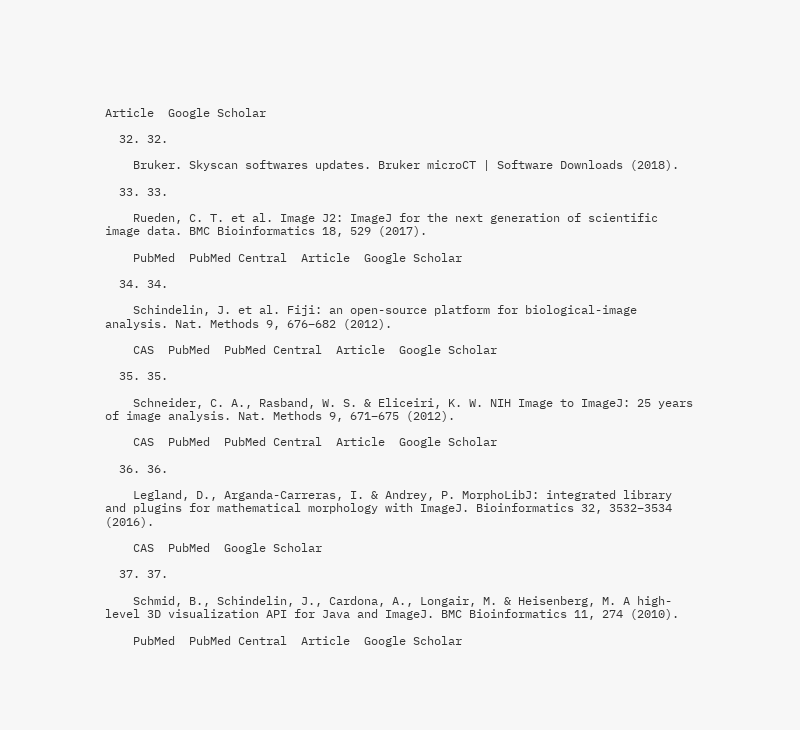Article  Google Scholar

  32. 32.

    Bruker. Skyscan softwares updates. Bruker microCT | Software Downloads (2018).

  33. 33.

    Rueden, C. T. et al. Image J2: ImageJ for the next generation of scientific image data. BMC Bioinformatics 18, 529 (2017).

    PubMed  PubMed Central  Article  Google Scholar

  34. 34.

    Schindelin, J. et al. Fiji: an open-source platform for biological-image analysis. Nat. Methods 9, 676–682 (2012).

    CAS  PubMed  PubMed Central  Article  Google Scholar

  35. 35.

    Schneider, C. A., Rasband, W. S. & Eliceiri, K. W. NIH Image to ImageJ: 25 years of image analysis. Nat. Methods 9, 671–675 (2012).

    CAS  PubMed  PubMed Central  Article  Google Scholar

  36. 36.

    Legland, D., Arganda-Carreras, I. & Andrey, P. MorphoLibJ: integrated library and plugins for mathematical morphology with ImageJ. Bioinformatics 32, 3532–3534 (2016).

    CAS  PubMed  Google Scholar

  37. 37.

    Schmid, B., Schindelin, J., Cardona, A., Longair, M. & Heisenberg, M. A high-level 3D visualization API for Java and ImageJ. BMC Bioinformatics 11, 274 (2010).

    PubMed  PubMed Central  Article  Google Scholar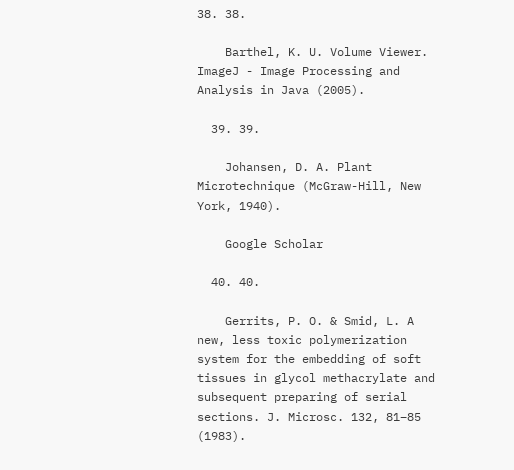38. 38.

    Barthel, K. U. Volume Viewer. ImageJ - Image Processing and Analysis in Java (2005).

  39. 39.

    Johansen, D. A. Plant Microtechnique (McGraw-Hill, New York, 1940).

    Google Scholar

  40. 40.

    Gerrits, P. O. & Smid, L. A new, less toxic polymerization system for the embedding of soft tissues in glycol methacrylate and subsequent preparing of serial sections. J. Microsc. 132, 81–85 (1983).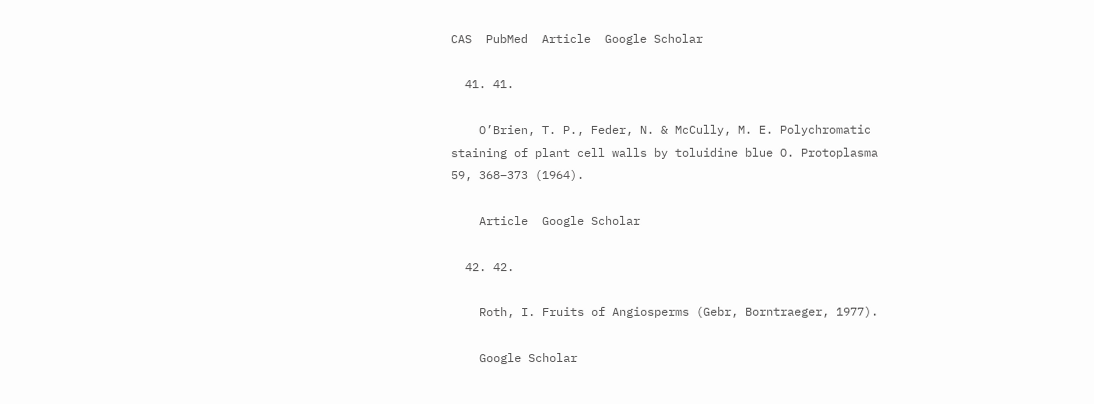CAS  PubMed  Article  Google Scholar

  41. 41.

    O’Brien, T. P., Feder, N. & McCully, M. E. Polychromatic staining of plant cell walls by toluidine blue O. Protoplasma 59, 368–373 (1964).

    Article  Google Scholar

  42. 42.

    Roth, I. Fruits of Angiosperms (Gebr, Borntraeger, 1977).

    Google Scholar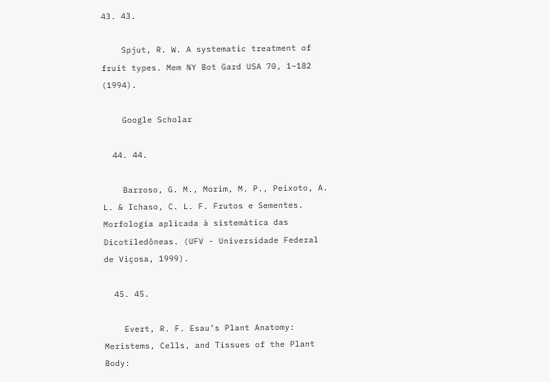43. 43.

    Spjut, R. W. A systematic treatment of fruit types. Mem NY Bot Gard USA 70, 1–182 (1994).

    Google Scholar

  44. 44.

    Barroso, G. M., Morim, M. P., Peixoto, A. L. & Ichaso, C. L. F. Frutos e Sementes. Morfología aplicada à sistemática das Dicotiledôneas. (UFV - Universidade Federal de Viçosa, 1999).

  45. 45.

    Evert, R. F. Esau’s Plant Anatomy: Meristems, Cells, and Tissues of the Plant Body: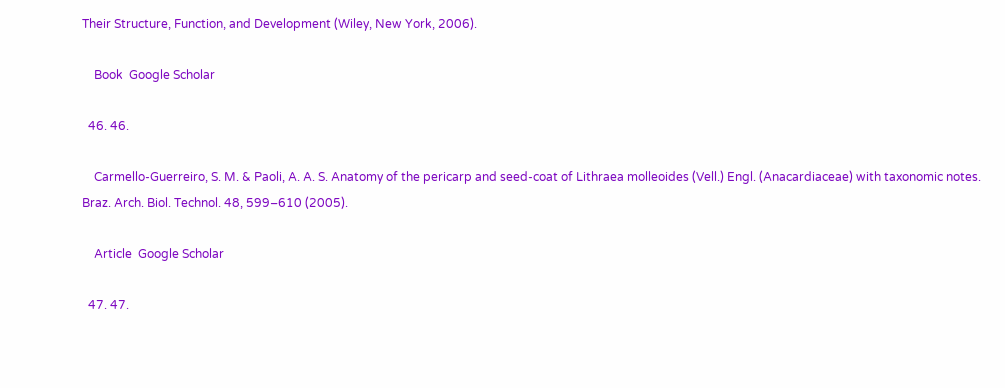Their Structure, Function, and Development (Wiley, New York, 2006).

    Book  Google Scholar

  46. 46.

    Carmello-Guerreiro, S. M. & Paoli, A. A. S. Anatomy of the pericarp and seed-coat of Lithraea molleoides (Vell.) Engl. (Anacardiaceae) with taxonomic notes. Braz. Arch. Biol. Technol. 48, 599–610 (2005).

    Article  Google Scholar

  47. 47.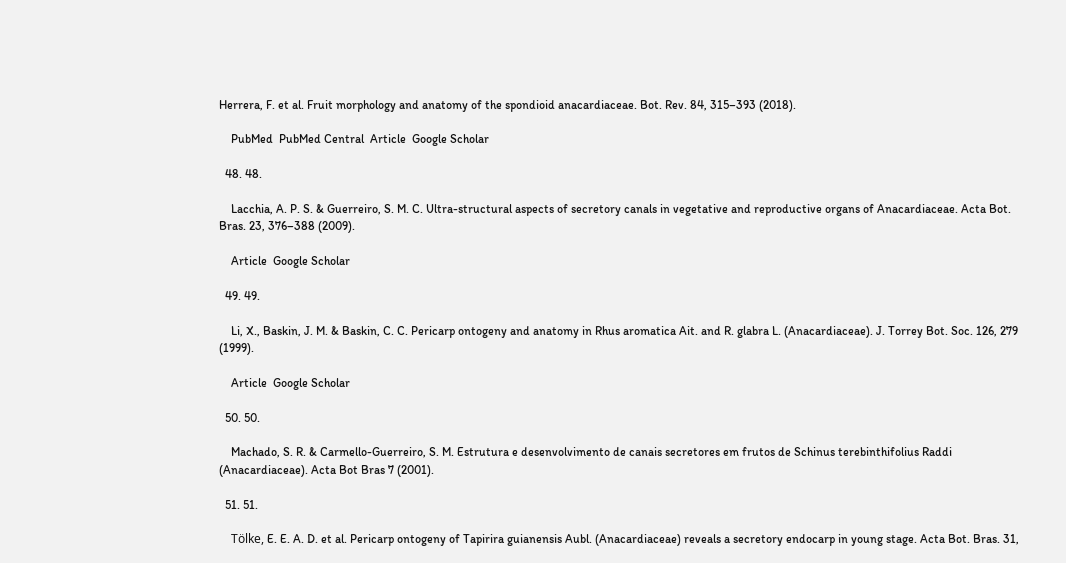Herrera, F. et al. Fruit morphology and anatomy of the spondioid anacardiaceae. Bot. Rev. 84, 315–393 (2018).

    PubMed  PubMed Central  Article  Google Scholar

  48. 48.

    Lacchia, A. P. S. & Guerreiro, S. M. C. Ultra-structural aspects of secretory canals in vegetative and reproductive organs of Anacardiaceae. Acta Bot. Bras. 23, 376–388 (2009).

    Article  Google Scholar

  49. 49.

    Li, X., Baskin, J. M. & Baskin, C. C. Pericarp ontogeny and anatomy in Rhus aromatica Ait. and R. glabra L. (Anacardiaceae). J. Torrey Bot. Soc. 126, 279 (1999).

    Article  Google Scholar

  50. 50.

    Machado, S. R. & Carmello-Guerreiro, S. M. Estrutura e desenvolvimento de canais secretores em frutos de Schinus terebinthifolius Raddi (Anacardiaceae). Acta Bot Bras 7 (2001).

  51. 51.

    Tölke, E. E. A. D. et al. Pericarp ontogeny of Tapirira guianensis Aubl. (Anacardiaceae) reveals a secretory endocarp in young stage. Acta Bot. Bras. 31,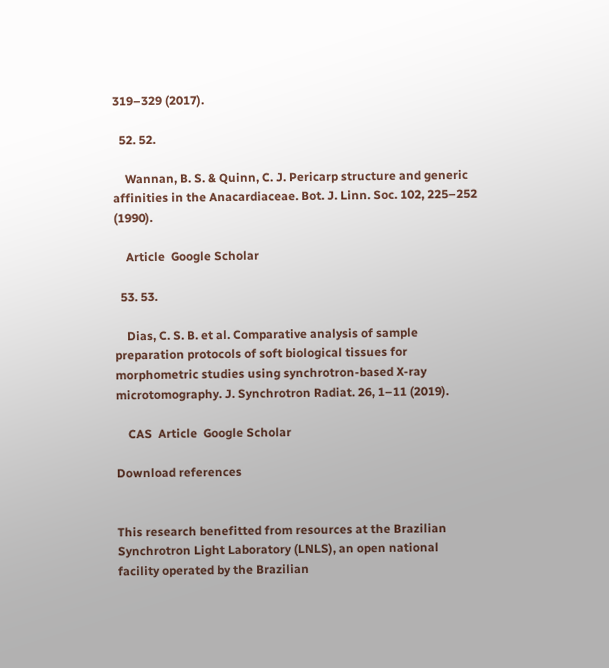319–329 (2017).

  52. 52.

    Wannan, B. S. & Quinn, C. J. Pericarp structure and generic affinities in the Anacardiaceae. Bot. J. Linn. Soc. 102, 225–252 (1990).

    Article  Google Scholar

  53. 53.

    Dias, C. S. B. et al. Comparative analysis of sample preparation protocols of soft biological tissues for morphometric studies using synchrotron-based X-ray microtomography. J. Synchrotron Radiat. 26, 1–11 (2019).

    CAS  Article  Google Scholar

Download references


This research benefitted from resources at the Brazilian Synchrotron Light Laboratory (LNLS), an open national facility operated by the Brazilian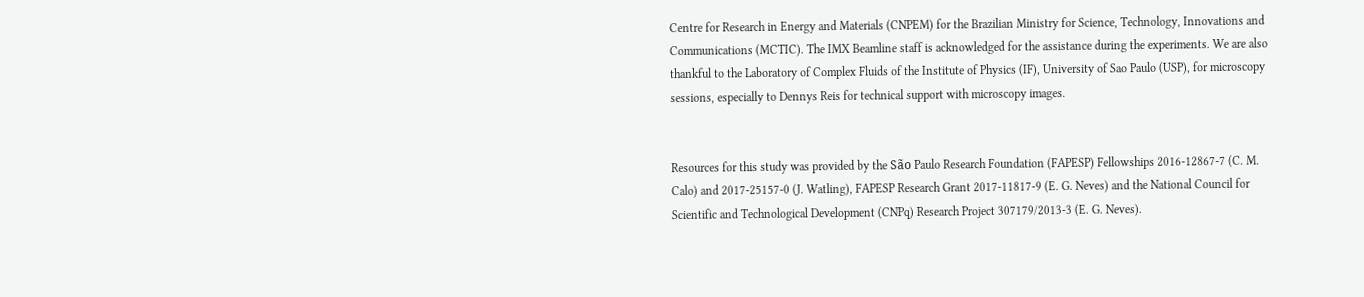Centre for Research in Energy and Materials (CNPEM) for the Brazilian Ministry for Science, Technology, Innovations and Communications (MCTIC). The IMX Beamline staff is acknowledged for the assistance during the experiments. We are also thankful to the Laboratory of Complex Fluids of the Institute of Physics (IF), University of Sao Paulo (USP), for microscopy sessions, especially to Dennys Reis for technical support with microscopy images.


Resources for this study was provided by the São Paulo Research Foundation (FAPESP) Fellowships 2016-12867-7 (C. M. Calo) and 2017-25157-0 (J. Watling), FAPESP Research Grant 2017-11817-9 (E. G. Neves) and the National Council for Scientific and Technological Development (CNPq) Research Project 307179/2013-3 (E. G. Neves).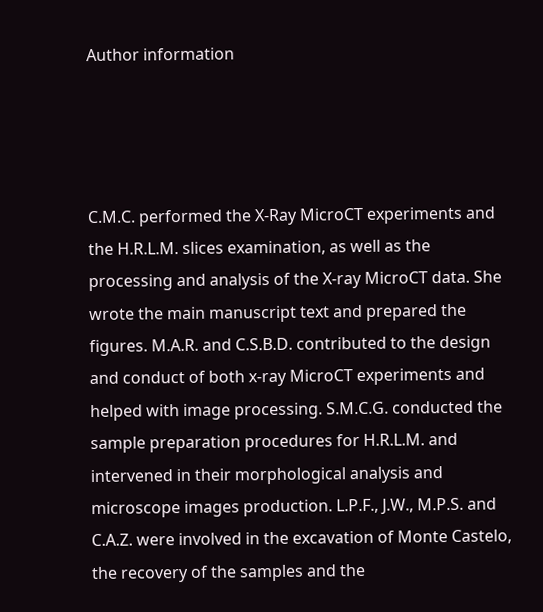Author information




C.M.C. performed the X-Ray MicroCT experiments and the H.R.L.M. slices examination, as well as the processing and analysis of the X-ray MicroCT data. She wrote the main manuscript text and prepared the figures. M.A.R. and C.S.B.D. contributed to the design and conduct of both x-ray MicroCT experiments and helped with image processing. S.M.C.G. conducted the sample preparation procedures for H.R.L.M. and intervened in their morphological analysis and microscope images production. L.P.F., J.W., M.P.S. and C.A.Z. were involved in the excavation of Monte Castelo, the recovery of the samples and the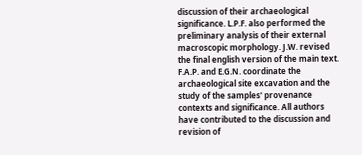discussion of their archaeological significance. L.P.F. also performed the preliminary analysis of their external macroscopic morphology. J.W. revised the final english version of the main text. F.A.P. and E.G.N. coordinate the archaeological site excavation and the study of the samples' provenance contexts and significance. All authors have contributed to the discussion and revision of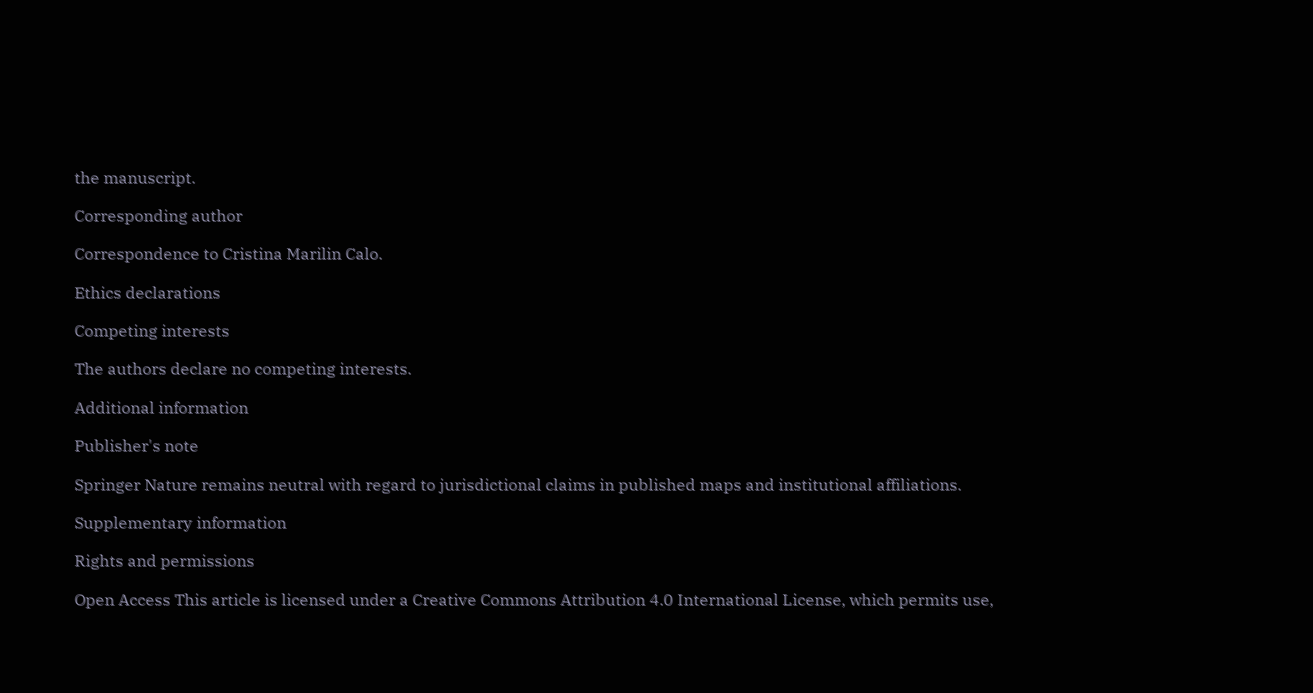the manuscript.

Corresponding author

Correspondence to Cristina Marilin Calo.

Ethics declarations

Competing interests

The authors declare no competing interests.

Additional information

Publisher's note

Springer Nature remains neutral with regard to jurisdictional claims in published maps and institutional affiliations.

Supplementary information

Rights and permissions

Open Access This article is licensed under a Creative Commons Attribution 4.0 International License, which permits use,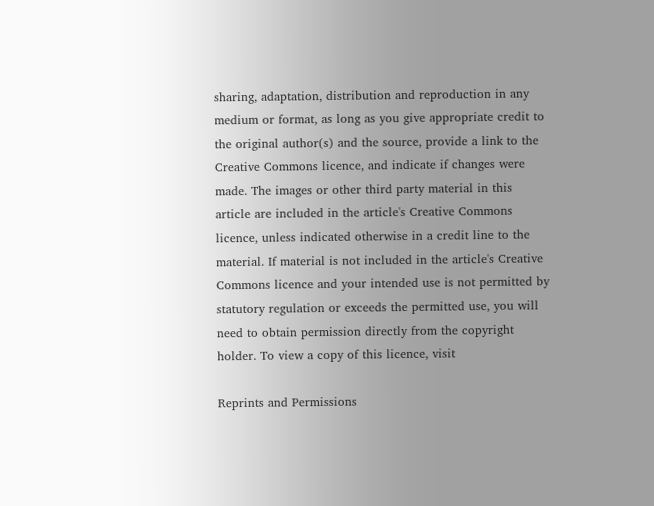sharing, adaptation, distribution and reproduction in any medium or format, as long as you give appropriate credit to the original author(s) and the source, provide a link to the Creative Commons licence, and indicate if changes were made. The images or other third party material in this article are included in the article's Creative Commons licence, unless indicated otherwise in a credit line to the material. If material is not included in the article's Creative Commons licence and your intended use is not permitted by statutory regulation or exceeds the permitted use, you will need to obtain permission directly from the copyright holder. To view a copy of this licence, visit

Reprints and Permissions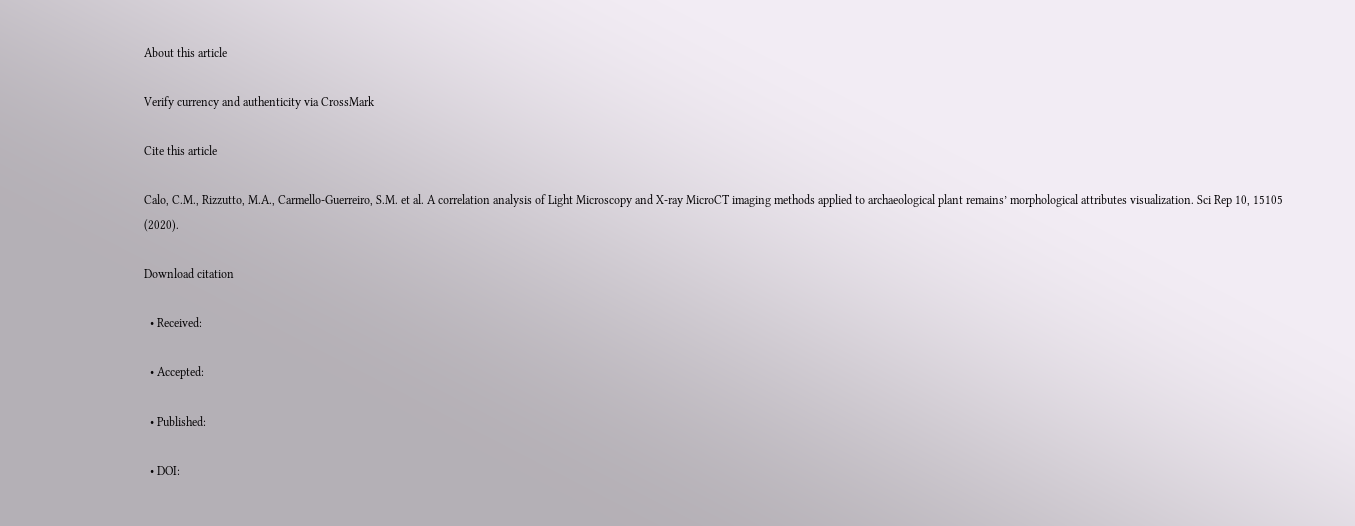About this article

Verify currency and authenticity via CrossMark

Cite this article

Calo, C.M., Rizzutto, M.A., Carmello-Guerreiro, S.M. et al. A correlation analysis of Light Microscopy and X-ray MicroCT imaging methods applied to archaeological plant remains’ morphological attributes visualization. Sci Rep 10, 15105 (2020).

Download citation

  • Received:

  • Accepted:

  • Published:

  • DOI: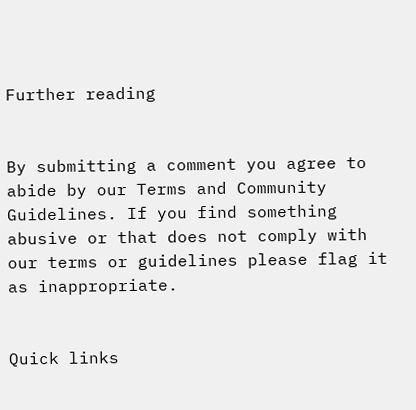Further reading


By submitting a comment you agree to abide by our Terms and Community Guidelines. If you find something abusive or that does not comply with our terms or guidelines please flag it as inappropriate.


Quick links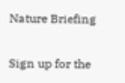Nature Briefing

Sign up for the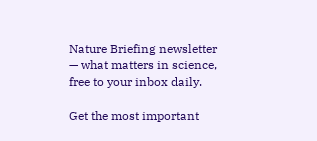Nature Briefing newsletter — what matters in science, free to your inbox daily.

Get the most important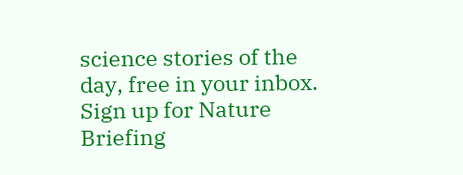science stories of the day, free in your inbox. Sign up for Nature Briefing